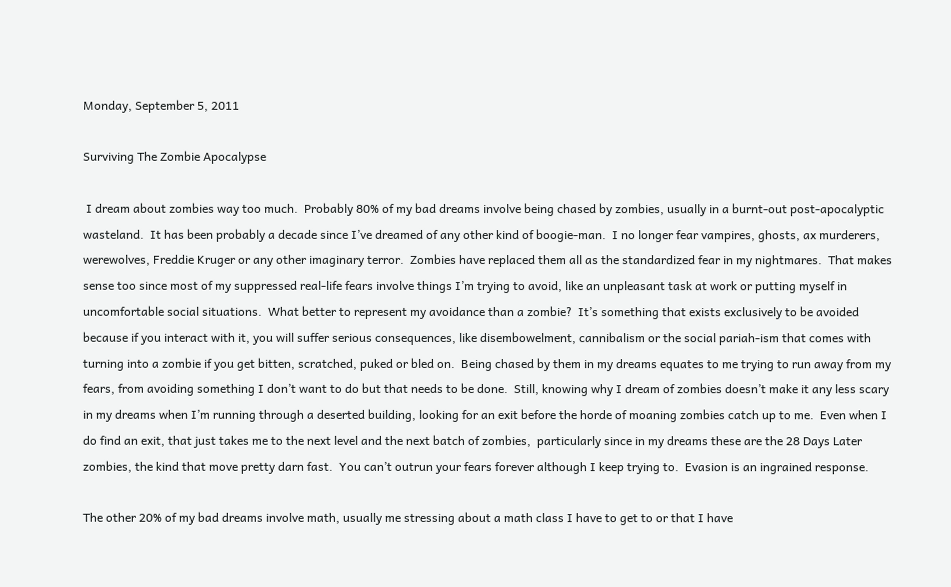Monday, September 5, 2011

Surviving The Zombie Apocalypse

 I dream about zombies way too much.  Probably 80% of my bad dreams involve being chased by zombies, usually in a burnt-out post-apocalyptic wasteland.  It has been probably a decade since I’ve dreamed of any other kind of boogie-man.  I no longer fear vampires, ghosts, ax murderers, werewolves, Freddie Kruger or any other imaginary terror.  Zombies have replaced them all as the standardized fear in my nightmares.  That makes sense too since most of my suppressed real-life fears involve things I’m trying to avoid, like an unpleasant task at work or putting myself in uncomfortable social situations.  What better to represent my avoidance than a zombie?  It’s something that exists exclusively to be avoided because if you interact with it, you will suffer serious consequences, like disembowelment, cannibalism or the social pariah-ism that comes with turning into a zombie if you get bitten, scratched, puked or bled on.  Being chased by them in my dreams equates to me trying to run away from my fears, from avoiding something I don’t want to do but that needs to be done.  Still, knowing why I dream of zombies doesn’t make it any less scary in my dreams when I’m running through a deserted building, looking for an exit before the horde of moaning zombies catch up to me.  Even when I do find an exit, that just takes me to the next level and the next batch of zombies,  particularly since in my dreams these are the 28 Days Later zombies, the kind that move pretty darn fast.  You can’t outrun your fears forever although I keep trying to.  Evasion is an ingrained response.

The other 20% of my bad dreams involve math, usually me stressing about a math class I have to get to or that I have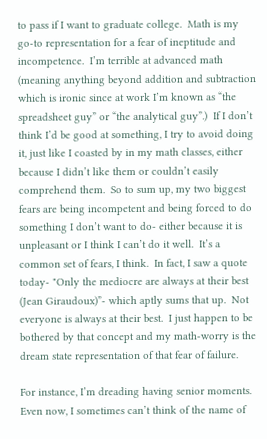to pass if I want to graduate college.  Math is my go-to representation for a fear of ineptitude and incompetence.  I’m terrible at advanced math (meaning anything beyond addition and subtraction which is ironic since at work I’m known as “the spreadsheet guy” or “the analytical guy”.)  If I don’t think I’d be good at something, I try to avoid doing it, just like I coasted by in my math classes, either because I didn’t like them or couldn’t easily comprehend them.  So to sum up, my two biggest fears are being incompetent and being forced to do something I don’t want to do- either because it is unpleasant or I think I can’t do it well.  It’s a common set of fears, I think.  In fact, I saw a quote today- "Only the mediocre are always at their best (Jean Giraudoux)”- which aptly sums that up.  Not everyone is always at their best.  I just happen to be bothered by that concept and my math-worry is the dream state representation of that fear of failure.

For instance, I’m dreading having senior moments. Even now, I sometimes can’t think of the name of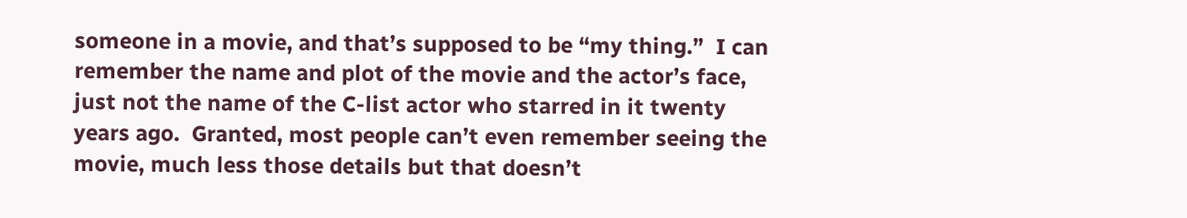someone in a movie, and that’s supposed to be “my thing.”  I can remember the name and plot of the movie and the actor’s face, just not the name of the C-list actor who starred in it twenty years ago.  Granted, most people can’t even remember seeing the movie, much less those details but that doesn’t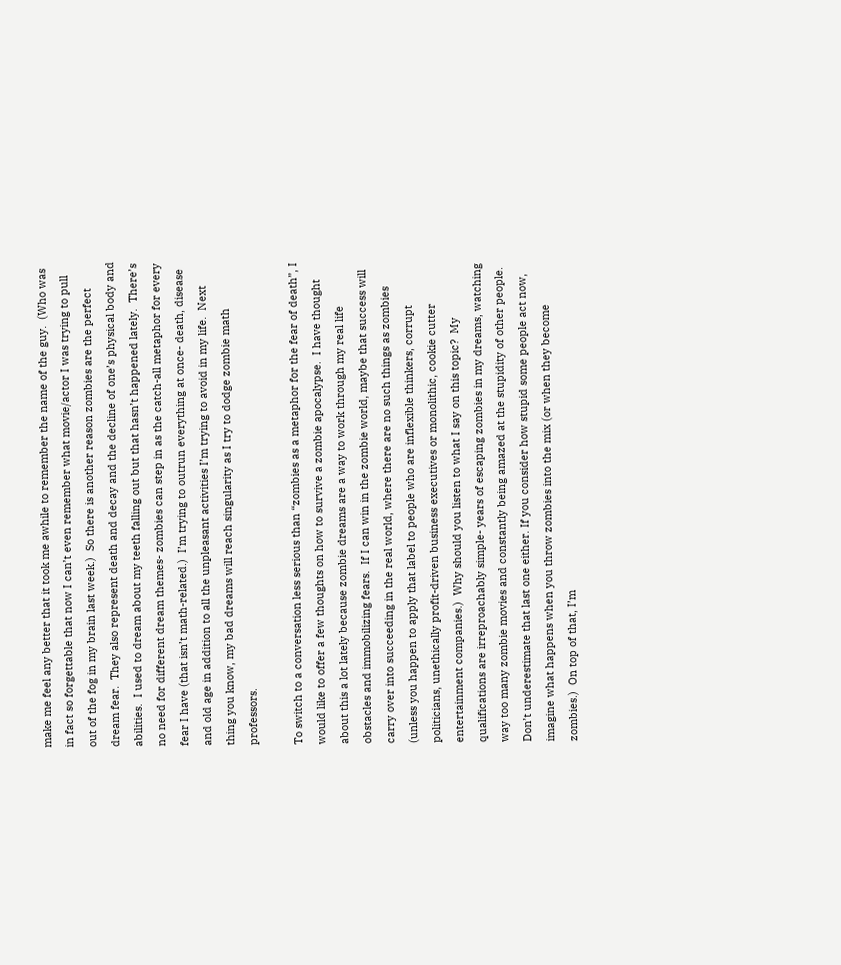make me feel any better that it took me awhile to remember the name of the guy.  (Who was in fact so forgettable that now I can’t even remember what movie/actor I was trying to pull out of the fog in my brain last week.)  So there is another reason zombies are the perfect dream fear.  They also represent death and decay and the decline of one’s physical body and abilities.  I used to dream about my teeth falling out but that hasn’t happened lately.  There’s no need for different dream themes- zombies can step in as the catch-all metaphor for every fear I have (that isn’t math-related.)  I’m trying to outrun everything at once- death, disease and old age in addition to all the unpleasant activities I’m trying to avoid in my life.  Next thing you know, my bad dreams will reach singularity as I try to dodge zombie math professors.

To switch to a conversation less serious than “zombies as a metaphor for the fear of death”, I would like to offer a few thoughts on how to survive a zombie apocalypse.  I have thought about this a lot lately because zombie dreams are a way to work through my real life obstacles and immobilizing fears.  If I can win in the zombie world, maybe that success will carry over into succeeding in the real world, where there are no such things as zombies (unless you happen to apply that label to people who are inflexible thinkers, corrupt politicians, unethically profit-driven business executives or monolithic, cookie cutter entertainment companies.)  Why should you listen to what I say on this topic?  My qualifications are irreproachably simple- years of escaping zombies in my dreams, watching way too many zombie movies and constantly being amazed at the stupidity of other people.  Don’t underestimate that last one either. If you consider how stupid some people act now, imagine what happens when you throw zombies into the mix (or when they become zombies.)  On top of that, I’m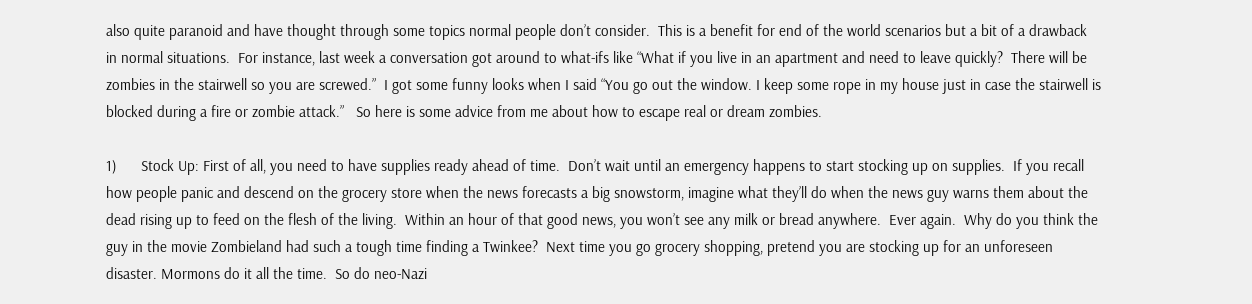also quite paranoid and have thought through some topics normal people don’t consider.  This is a benefit for end of the world scenarios but a bit of a drawback in normal situations.  For instance, last week a conversation got around to what-ifs like “What if you live in an apartment and need to leave quickly?  There will be zombies in the stairwell so you are screwed.”  I got some funny looks when I said “You go out the window. I keep some rope in my house just in case the stairwell is blocked during a fire or zombie attack.”   So here is some advice from me about how to escape real or dream zombies.

1)      Stock Up: First of all, you need to have supplies ready ahead of time.  Don’t wait until an emergency happens to start stocking up on supplies.  If you recall how people panic and descend on the grocery store when the news forecasts a big snowstorm, imagine what they’ll do when the news guy warns them about the dead rising up to feed on the flesh of the living.  Within an hour of that good news, you won’t see any milk or bread anywhere.  Ever again.  Why do you think the guy in the movie Zombieland had such a tough time finding a Twinkee?  Next time you go grocery shopping, pretend you are stocking up for an unforeseen disaster. Mormons do it all the time.  So do neo-Nazi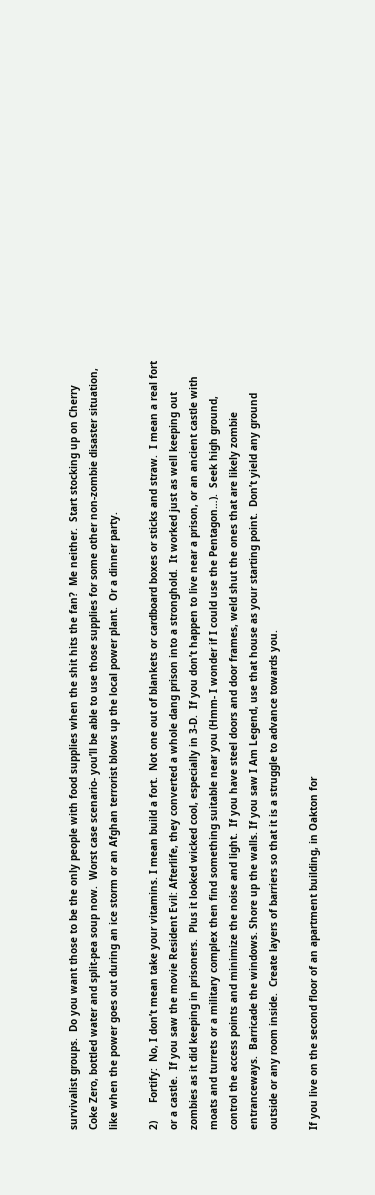survivalist groups.  Do you want those to be the only people with food supplies when the shit hits the fan?  Me neither.  Start stocking up on Cherry Coke Zero, bottled water and split-pea soup now.  Worst case scenario- you’ll be able to use those supplies for some other non-zombie disaster situation, like when the power goes out during an ice storm or an Afghan terrorist blows up the local power plant.  Or a dinner party.

2)      Fortify:  No, I don’t mean take your vitamins. I mean build a fort.  Not one out of blankets or cardboard boxes or sticks and straw.  I mean a real fort or a castle.  If you saw the movie Resident Evil: Afterlife, they converted a whole dang prison into a stronghold.  It worked just as well keeping out zombies as it did keeping in prisoners.  Plus it looked wicked cool, especially in 3-D.  If you don’t happen to live near a prison, or an ancient castle with moats and turrets or a military complex then find something suitable near you (Hmm- I wonder if I could use the Pentagon…).  Seek high ground, control the access points and minimize the noise and light.  If you have steel doors and door frames, weld shut the ones that are likely zombie entranceways.  Barricade the windows. Shore up the walls. If you saw I Am Legend, use that house as your starting point.  Don’t yield any ground outside or any room inside.  Create layers of barriers so that it is a struggle to advance towards you.

If you live on the second floor of an apartment building, in Oakton for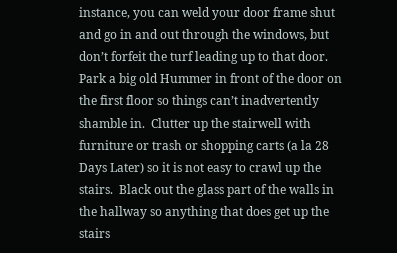instance, you can weld your door frame shut and go in and out through the windows, but don’t forfeit the turf leading up to that door.  Park a big old Hummer in front of the door on the first floor so things can’t inadvertently shamble in.  Clutter up the stairwell with furniture or trash or shopping carts (a la 28 Days Later) so it is not easy to crawl up the stairs.  Black out the glass part of the walls in the hallway so anything that does get up the stairs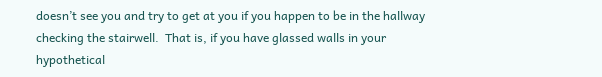doesn’t see you and try to get at you if you happen to be in the hallway checking the stairwell.  That is, if you have glassed walls in your hypothetical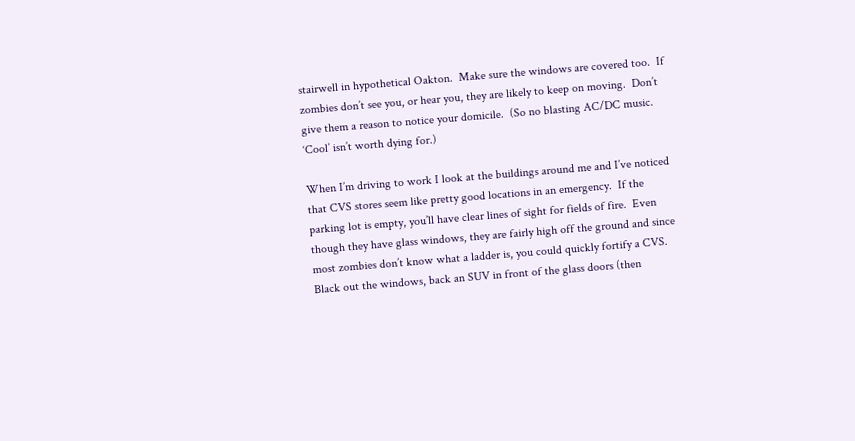stairwell in hypothetical Oakton.  Make sure the windows are covered too.  If zombies don’t see you, or hear you, they are likely to keep on moving.  Don’t give them a reason to notice your domicile.  (So no blasting AC/DC music.  ‘Cool’ isn’t worth dying for.)

When I’m driving to work I look at the buildings around me and I’ve noticed that CVS stores seem like pretty good locations in an emergency.  If the parking lot is empty, you’ll have clear lines of sight for fields of fire.  Even though they have glass windows, they are fairly high off the ground and since most zombies don’t know what a ladder is, you could quickly fortify a CVS.  Black out the windows, back an SUV in front of the glass doors (then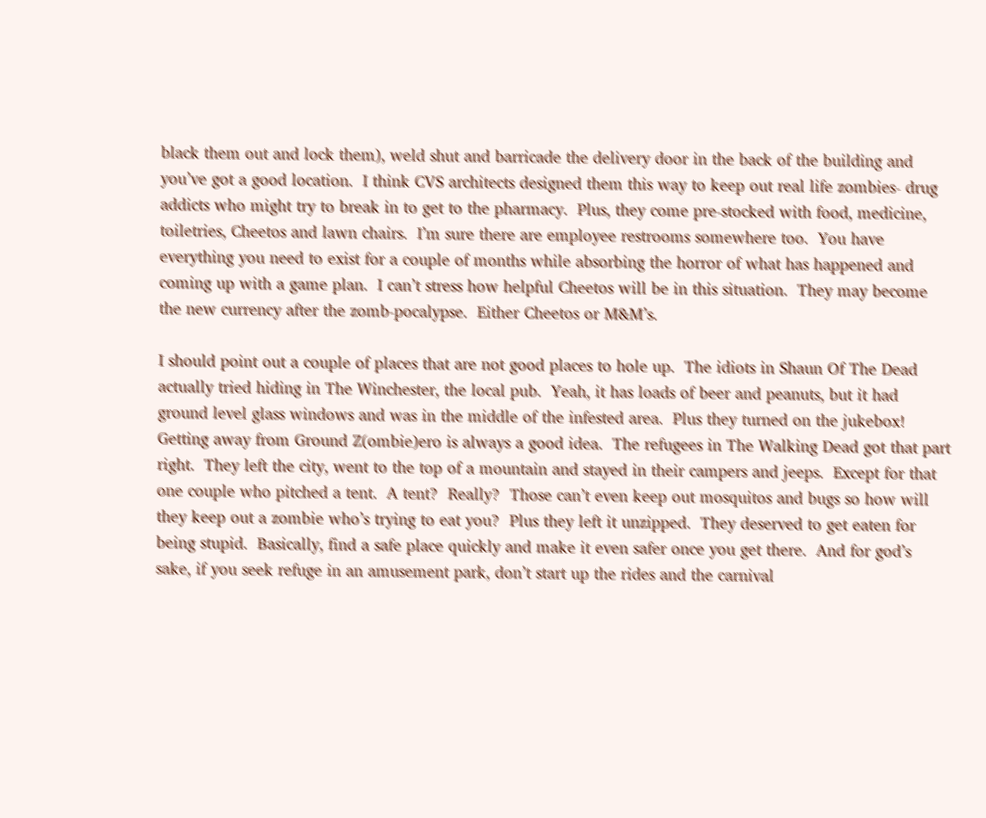black them out and lock them), weld shut and barricade the delivery door in the back of the building and you’ve got a good location.  I think CVS architects designed them this way to keep out real life zombies- drug addicts who might try to break in to get to the pharmacy.  Plus, they come pre-stocked with food, medicine, toiletries, Cheetos and lawn chairs.  I’m sure there are employee restrooms somewhere too.  You have everything you need to exist for a couple of months while absorbing the horror of what has happened and coming up with a game plan.  I can’t stress how helpful Cheetos will be in this situation.  They may become the new currency after the zomb-pocalypse.  Either Cheetos or M&M’s.

I should point out a couple of places that are not good places to hole up.  The idiots in Shaun Of The Dead actually tried hiding in The Winchester, the local pub.  Yeah, it has loads of beer and peanuts, but it had ground level glass windows and was in the middle of the infested area.  Plus they turned on the jukebox!  Getting away from Ground Z(ombie)ero is always a good idea.  The refugees in The Walking Dead got that part right.  They left the city, went to the top of a mountain and stayed in their campers and jeeps.  Except for that one couple who pitched a tent.  A tent?  Really?  Those can’t even keep out mosquitos and bugs so how will they keep out a zombie who’s trying to eat you?  Plus they left it unzipped.  They deserved to get eaten for being stupid.  Basically, find a safe place quickly and make it even safer once you get there.  And for god’s sake, if you seek refuge in an amusement park, don’t start up the rides and the carnival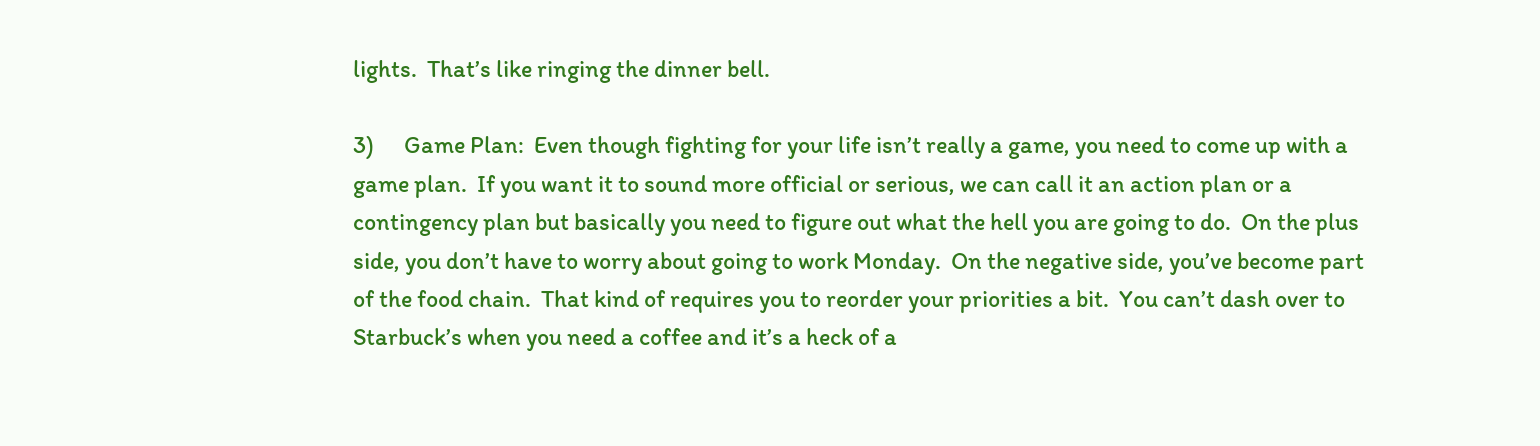lights.  That’s like ringing the dinner bell.

3)      Game Plan:  Even though fighting for your life isn’t really a game, you need to come up with a game plan.  If you want it to sound more official or serious, we can call it an action plan or a contingency plan but basically you need to figure out what the hell you are going to do.  On the plus side, you don’t have to worry about going to work Monday.  On the negative side, you’ve become part of the food chain.  That kind of requires you to reorder your priorities a bit.  You can’t dash over to Starbuck’s when you need a coffee and it’s a heck of a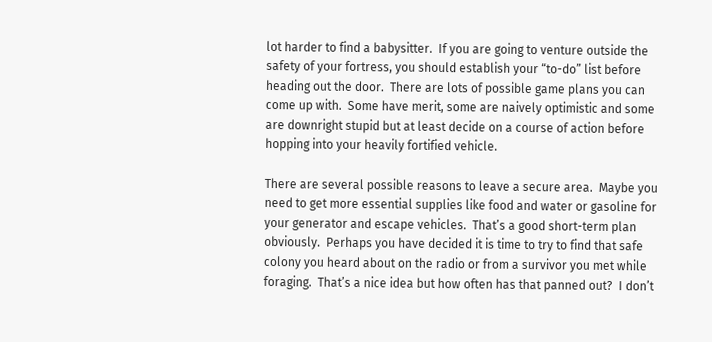lot harder to find a babysitter.  If you are going to venture outside the safety of your fortress, you should establish your “to-do” list before heading out the door.  There are lots of possible game plans you can come up with.  Some have merit, some are naively optimistic and some are downright stupid but at least decide on a course of action before hopping into your heavily fortified vehicle.

There are several possible reasons to leave a secure area.  Maybe you need to get more essential supplies like food and water or gasoline for your generator and escape vehicles.  That’s a good short-term plan obviously.  Perhaps you have decided it is time to try to find that safe colony you heard about on the radio or from a survivor you met while foraging.  That’s a nice idea but how often has that panned out?  I don’t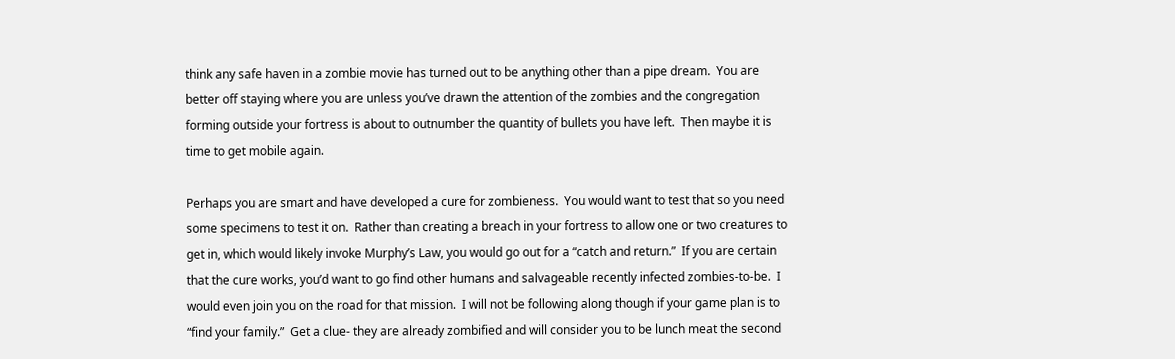think any safe haven in a zombie movie has turned out to be anything other than a pipe dream.  You are better off staying where you are unless you’ve drawn the attention of the zombies and the congregation forming outside your fortress is about to outnumber the quantity of bullets you have left.  Then maybe it is time to get mobile again.

Perhaps you are smart and have developed a cure for zombieness.  You would want to test that so you need some specimens to test it on.  Rather than creating a breach in your fortress to allow one or two creatures to get in, which would likely invoke Murphy’s Law, you would go out for a “catch and return.”  If you are certain that the cure works, you’d want to go find other humans and salvageable recently infected zombies-to-be.  I would even join you on the road for that mission.  I will not be following along though if your game plan is to “find your family.”  Get a clue- they are already zombified and will consider you to be lunch meat the second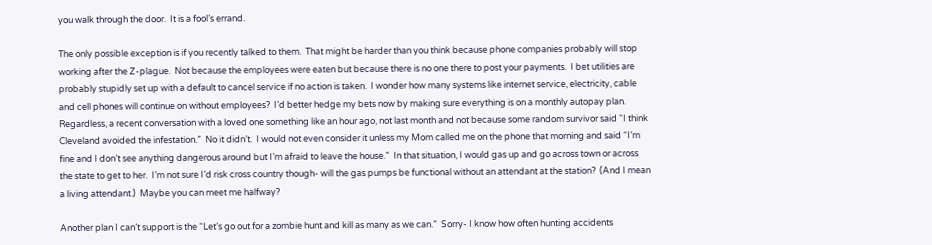you walk through the door.  It is a fool’s errand.

The only possible exception is if you recently talked to them.  That might be harder than you think because phone companies probably will stop working after the Z-plague.  Not because the employees were eaten but because there is no one there to post your payments.  I bet utilities are probably stupidly set up with a default to cancel service if no action is taken.  I wonder how many systems like internet service, electricity, cable and cell phones will continue on without employees?  I’d better hedge my bets now by making sure everything is on a monthly autopay plan.  Regardless, a recent conversation with a loved one something like an hour ago, not last month and not because some random survivor said “I think Cleveland avoided the infestation.”  No it didn’t.  I would not even consider it unless my Mom called me on the phone that morning and said “I’m fine and I don’t see anything dangerous around but I’m afraid to leave the house.”  In that situation, I would gas up and go across town or across the state to get to her.  I’m not sure I’d risk cross country though- will the gas pumps be functional without an attendant at the station?  (And I mean a living attendant.)  Maybe you can meet me halfway?

Another plan I can’t support is the “Let’s go out for a zombie hunt and kill as many as we can.”  Sorry- I know how often hunting accidents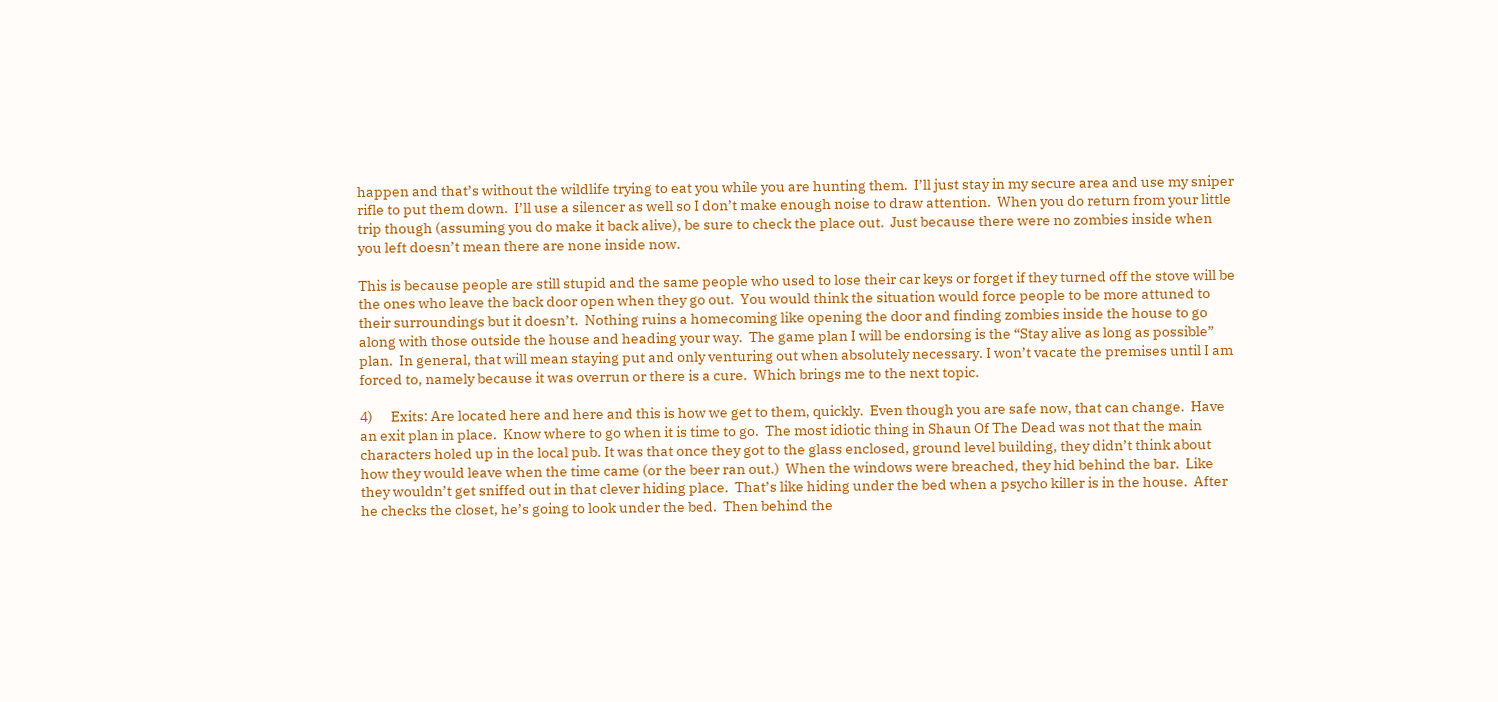happen and that’s without the wildlife trying to eat you while you are hunting them.  I’ll just stay in my secure area and use my sniper rifle to put them down.  I’ll use a silencer as well so I don’t make enough noise to draw attention.  When you do return from your little trip though (assuming you do make it back alive), be sure to check the place out.  Just because there were no zombies inside when you left doesn’t mean there are none inside now.

This is because people are still stupid and the same people who used to lose their car keys or forget if they turned off the stove will be the ones who leave the back door open when they go out.  You would think the situation would force people to be more attuned to their surroundings but it doesn’t.  Nothing ruins a homecoming like opening the door and finding zombies inside the house to go along with those outside the house and heading your way.  The game plan I will be endorsing is the “Stay alive as long as possible” plan.  In general, that will mean staying put and only venturing out when absolutely necessary. I won’t vacate the premises until I am forced to, namely because it was overrun or there is a cure.  Which brings me to the next topic.

4)      Exits: Are located here and here and this is how we get to them, quickly.  Even though you are safe now, that can change.  Have an exit plan in place.  Know where to go when it is time to go.  The most idiotic thing in Shaun Of The Dead was not that the main characters holed up in the local pub. It was that once they got to the glass enclosed, ground level building, they didn’t think about how they would leave when the time came (or the beer ran out.)  When the windows were breached, they hid behind the bar.  Like they wouldn’t get sniffed out in that clever hiding place.  That’s like hiding under the bed when a psycho killer is in the house.  After he checks the closet, he’s going to look under the bed.  Then behind the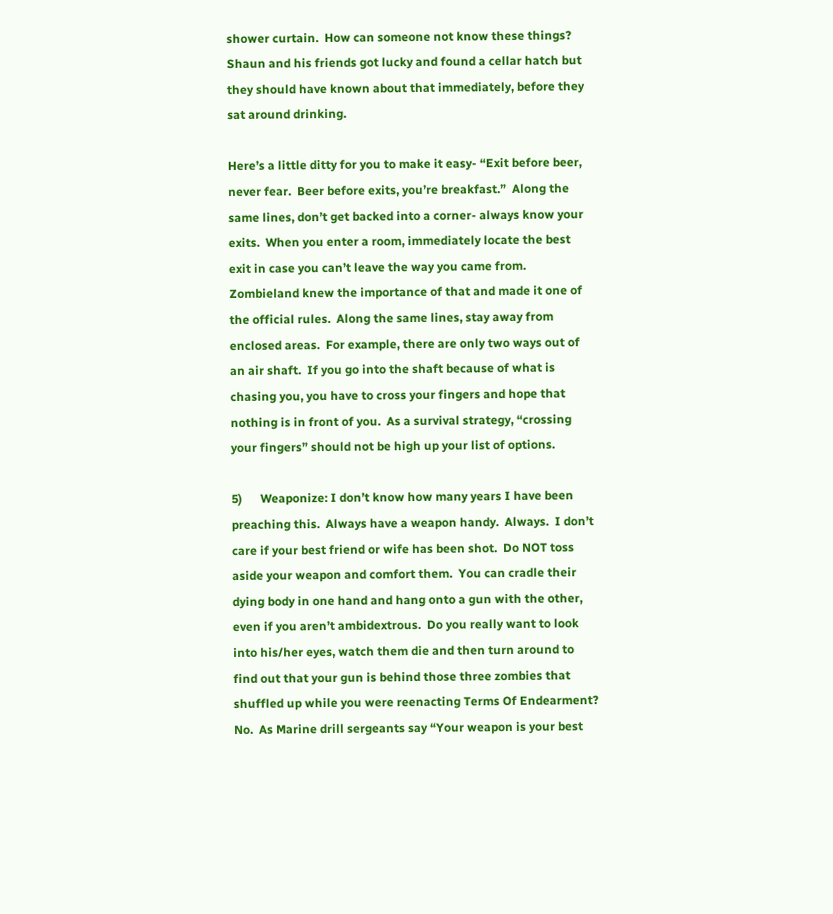shower curtain.  How can someone not know these things?  Shaun and his friends got lucky and found a cellar hatch but they should have known about that immediately, before they sat around drinking.

Here’s a little ditty for you to make it easy- “Exit before beer, never fear.  Beer before exits, you’re breakfast.”  Along the same lines, don’t get backed into a corner- always know your exits.  When you enter a room, immediately locate the best exit in case you can’t leave the way you came from.  Zombieland knew the importance of that and made it one of the official rules.  Along the same lines, stay away from enclosed areas.  For example, there are only two ways out of an air shaft.  If you go into the shaft because of what is chasing you, you have to cross your fingers and hope that nothing is in front of you.  As a survival strategy, “crossing your fingers” should not be high up your list of options.

5)      Weaponize: I don’t know how many years I have been preaching this.  Always have a weapon handy.  Always.  I don’t care if your best friend or wife has been shot.  Do NOT toss aside your weapon and comfort them.  You can cradle their dying body in one hand and hang onto a gun with the other, even if you aren’t ambidextrous.  Do you really want to look into his/her eyes, watch them die and then turn around to find out that your gun is behind those three zombies that shuffled up while you were reenacting Terms Of Endearment?  No.  As Marine drill sergeants say “Your weapon is your best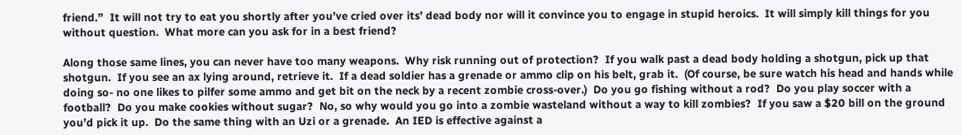friend.”  It will not try to eat you shortly after you’ve cried over its’ dead body nor will it convince you to engage in stupid heroics.  It will simply kill things for you without question.  What more can you ask for in a best friend?

Along those same lines, you can never have too many weapons.  Why risk running out of protection?  If you walk past a dead body holding a shotgun, pick up that shotgun.  If you see an ax lying around, retrieve it.  If a dead soldier has a grenade or ammo clip on his belt, grab it.  (Of course, be sure watch his head and hands while doing so- no one likes to pilfer some ammo and get bit on the neck by a recent zombie cross-over.)  Do you go fishing without a rod?  Do you play soccer with a football?  Do you make cookies without sugar?  No, so why would you go into a zombie wasteland without a way to kill zombies?  If you saw a $20 bill on the ground you’d pick it up.  Do the same thing with an Uzi or a grenade.  An IED is effective against a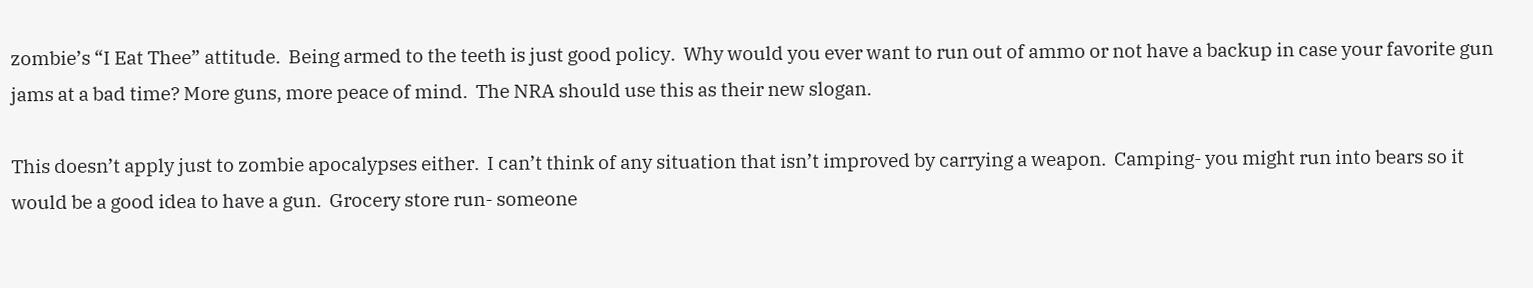zombie’s “I Eat Thee” attitude.  Being armed to the teeth is just good policy.  Why would you ever want to run out of ammo or not have a backup in case your favorite gun jams at a bad time? More guns, more peace of mind.  The NRA should use this as their new slogan.

This doesn’t apply just to zombie apocalypses either.  I can’t think of any situation that isn’t improved by carrying a weapon.  Camping- you might run into bears so it would be a good idea to have a gun.  Grocery store run- someone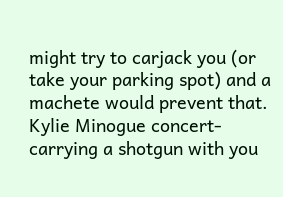might try to carjack you (or take your parking spot) and a machete would prevent that.  Kylie Minogue concert- carrying a shotgun with you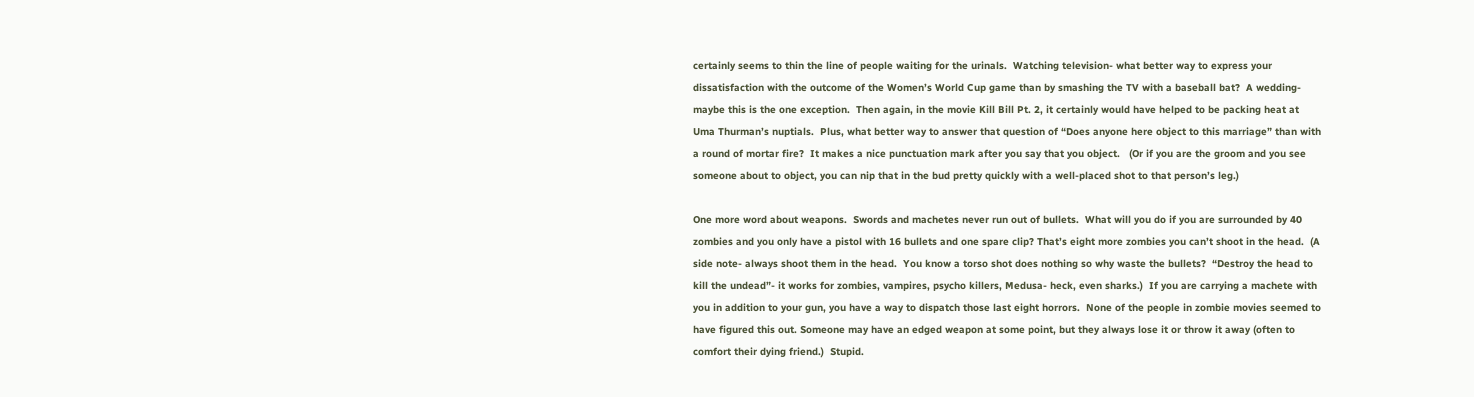certainly seems to thin the line of people waiting for the urinals.  Watching television- what better way to express your dissatisfaction with the outcome of the Women’s World Cup game than by smashing the TV with a baseball bat?  A wedding- maybe this is the one exception.  Then again, in the movie Kill Bill Pt. 2, it certainly would have helped to be packing heat at Uma Thurman’s nuptials.  Plus, what better way to answer that question of “Does anyone here object to this marriage” than with a round of mortar fire?  It makes a nice punctuation mark after you say that you object.   (Or if you are the groom and you see someone about to object, you can nip that in the bud pretty quickly with a well-placed shot to that person’s leg.)

One more word about weapons.  Swords and machetes never run out of bullets.  What will you do if you are surrounded by 40 zombies and you only have a pistol with 16 bullets and one spare clip? That’s eight more zombies you can’t shoot in the head.  (A side note- always shoot them in the head.  You know a torso shot does nothing so why waste the bullets?  “Destroy the head to kill the undead”- it works for zombies, vampires, psycho killers, Medusa- heck, even sharks.)  If you are carrying a machete with you in addition to your gun, you have a way to dispatch those last eight horrors.  None of the people in zombie movies seemed to have figured this out. Someone may have an edged weapon at some point, but they always lose it or throw it away (often to comfort their dying friend.)  Stupid.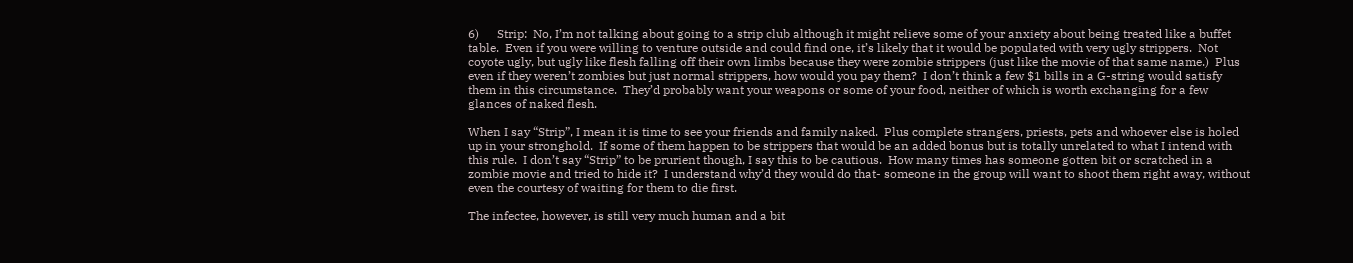6)      Strip:  No, I’m not talking about going to a strip club although it might relieve some of your anxiety about being treated like a buffet table.  Even if you were willing to venture outside and could find one, it’s likely that it would be populated with very ugly strippers.  Not coyote ugly, but ugly like flesh falling off their own limbs because they were zombie strippers (just like the movie of that same name.)  Plus even if they weren’t zombies but just normal strippers, how would you pay them?  I don’t think a few $1 bills in a G-string would satisfy them in this circumstance.  They’d probably want your weapons or some of your food, neither of which is worth exchanging for a few glances of naked flesh.

When I say “Strip”, I mean it is time to see your friends and family naked.  Plus complete strangers, priests, pets and whoever else is holed up in your stronghold.  If some of them happen to be strippers that would be an added bonus but is totally unrelated to what I intend with this rule.  I don’t say “Strip” to be prurient though, I say this to be cautious.  How many times has someone gotten bit or scratched in a zombie movie and tried to hide it?  I understand why’d they would do that- someone in the group will want to shoot them right away, without even the courtesy of waiting for them to die first.

The infectee, however, is still very much human and a bit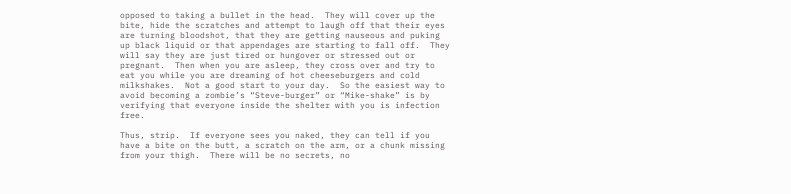opposed to taking a bullet in the head.  They will cover up the bite, hide the scratches and attempt to laugh off that their eyes are turning bloodshot, that they are getting nauseous and puking up black liquid or that appendages are starting to fall off.  They will say they are just tired or hungover or stressed out or pregnant.  Then when you are asleep, they cross over and try to eat you while you are dreaming of hot cheeseburgers and cold milkshakes.  Not a good start to your day.  So the easiest way to avoid becoming a zombie’s “Steve-burger” or “Mike-shake” is by verifying that everyone inside the shelter with you is infection free.

Thus, strip.  If everyone sees you naked, they can tell if you have a bite on the butt, a scratch on the arm, or a chunk missing from your thigh.  There will be no secrets, no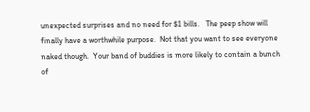unexpected surprises and no need for $1 bills.   The peep show will finally have a worthwhile purpose.  Not that you want to see everyone naked though.  Your band of buddies is more likely to contain a bunch of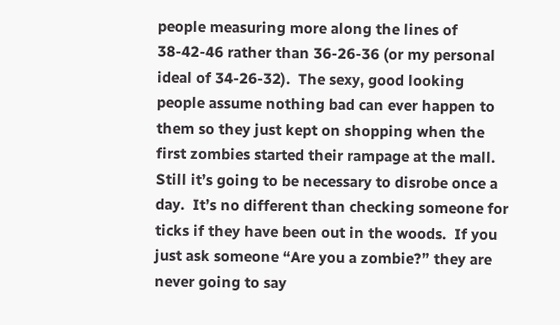people measuring more along the lines of 38-42-46 rather than 36-26-36 (or my personal ideal of 34-26-32).  The sexy, good looking people assume nothing bad can ever happen to them so they just kept on shopping when the first zombies started their rampage at the mall.  Still it’s going to be necessary to disrobe once a day.  It’s no different than checking someone for ticks if they have been out in the woods.  If you just ask someone “Are you a zombie?” they are never going to say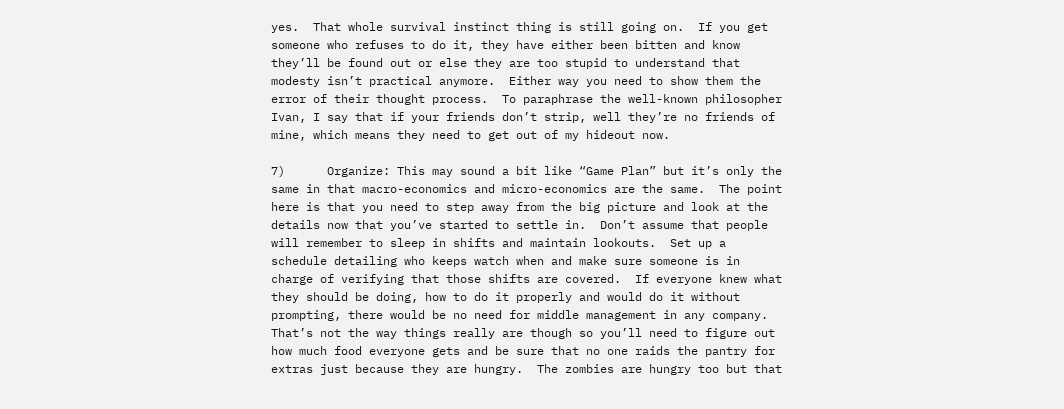yes.  That whole survival instinct thing is still going on.  If you get someone who refuses to do it, they have either been bitten and know they’ll be found out or else they are too stupid to understand that modesty isn’t practical anymore.  Either way you need to show them the error of their thought process.  To paraphrase the well-known philosopher Ivan, I say that if your friends don’t strip, well they’re no friends of mine, which means they need to get out of my hideout now.

7)      Organize: This may sound a bit like “Game Plan” but it’s only the same in that macro-economics and micro-economics are the same.  The point here is that you need to step away from the big picture and look at the details now that you’ve started to settle in.  Don’t assume that people will remember to sleep in shifts and maintain lookouts.  Set up a schedule detailing who keeps watch when and make sure someone is in charge of verifying that those shifts are covered.  If everyone knew what they should be doing, how to do it properly and would do it without prompting, there would be no need for middle management in any company. That’s not the way things really are though so you’ll need to figure out how much food everyone gets and be sure that no one raids the pantry for extras just because they are hungry.  The zombies are hungry too but that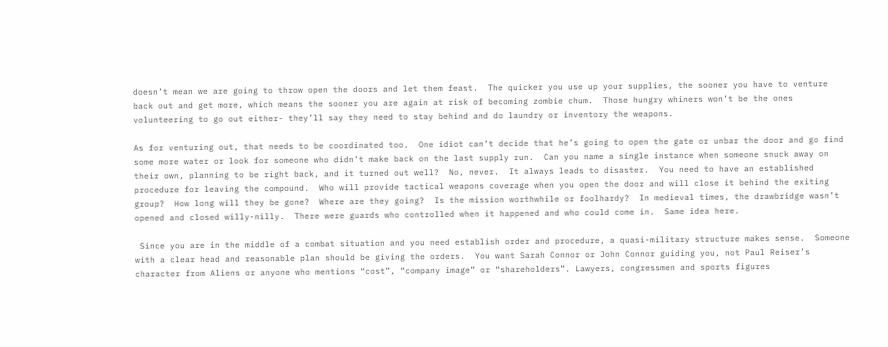doesn’t mean we are going to throw open the doors and let them feast.  The quicker you use up your supplies, the sooner you have to venture back out and get more, which means the sooner you are again at risk of becoming zombie chum.  Those hungry whiners won’t be the ones volunteering to go out either- they’ll say they need to stay behind and do laundry or inventory the weapons.

As for venturing out, that needs to be coordinated too.  One idiot can’t decide that he’s going to open the gate or unbar the door and go find some more water or look for someone who didn’t make back on the last supply run.  Can you name a single instance when someone snuck away on their own, planning to be right back, and it turned out well?  No, never.  It always leads to disaster.  You need to have an established procedure for leaving the compound.  Who will provide tactical weapons coverage when you open the door and will close it behind the exiting group?  How long will they be gone?  Where are they going?  Is the mission worthwhile or foolhardy?  In medieval times, the drawbridge wasn’t opened and closed willy-nilly.  There were guards who controlled when it happened and who could come in.  Same idea here.

 Since you are in the middle of a combat situation and you need establish order and procedure, a quasi-military structure makes sense.  Someone with a clear head and reasonable plan should be giving the orders.  You want Sarah Connor or John Connor guiding you, not Paul Reiser’s character from Aliens or anyone who mentions “cost”, “company image” or “shareholders”. Lawyers, congressmen and sports figures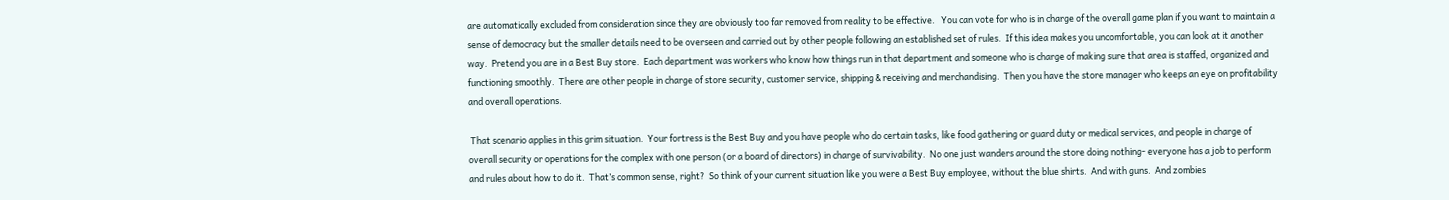are automatically excluded from consideration since they are obviously too far removed from reality to be effective.   You can vote for who is in charge of the overall game plan if you want to maintain a sense of democracy but the smaller details need to be overseen and carried out by other people following an established set of rules.  If this idea makes you uncomfortable, you can look at it another way.  Pretend you are in a Best Buy store.  Each department was workers who know how things run in that department and someone who is charge of making sure that area is staffed, organized and functioning smoothly.  There are other people in charge of store security, customer service, shipping & receiving and merchandising.  Then you have the store manager who keeps an eye on profitability and overall operations.

 That scenario applies in this grim situation.  Your fortress is the Best Buy and you have people who do certain tasks, like food gathering or guard duty or medical services, and people in charge of overall security or operations for the complex with one person (or a board of directors) in charge of survivability.  No one just wanders around the store doing nothing- everyone has a job to perform and rules about how to do it.  That’s common sense, right?  So think of your current situation like you were a Best Buy employee, without the blue shirts.  And with guns.  And zombies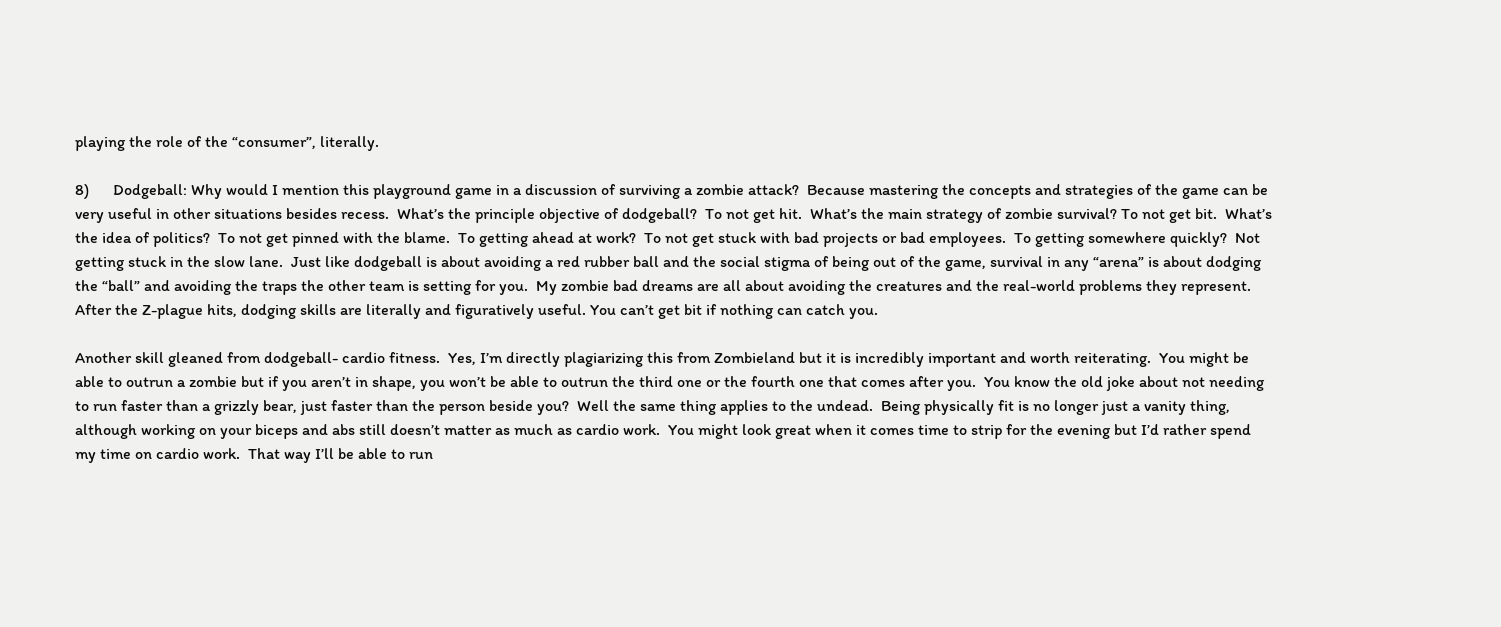playing the role of the “consumer”, literally.

8)      Dodgeball: Why would I mention this playground game in a discussion of surviving a zombie attack?  Because mastering the concepts and strategies of the game can be very useful in other situations besides recess.  What’s the principle objective of dodgeball?  To not get hit.  What’s the main strategy of zombie survival? To not get bit.  What’s the idea of politics?  To not get pinned with the blame.  To getting ahead at work?  To not get stuck with bad projects or bad employees.  To getting somewhere quickly?  Not getting stuck in the slow lane.  Just like dodgeball is about avoiding a red rubber ball and the social stigma of being out of the game, survival in any “arena” is about dodging the “ball” and avoiding the traps the other team is setting for you.  My zombie bad dreams are all about avoiding the creatures and the real-world problems they represent.  After the Z-plague hits, dodging skills are literally and figuratively useful. You can’t get bit if nothing can catch you.

Another skill gleaned from dodgeball- cardio fitness.  Yes, I’m directly plagiarizing this from Zombieland but it is incredibly important and worth reiterating.  You might be able to outrun a zombie but if you aren’t in shape, you won’t be able to outrun the third one or the fourth one that comes after you.  You know the old joke about not needing to run faster than a grizzly bear, just faster than the person beside you?  Well the same thing applies to the undead.  Being physically fit is no longer just a vanity thing, although working on your biceps and abs still doesn’t matter as much as cardio work.  You might look great when it comes time to strip for the evening but I’d rather spend my time on cardio work.  That way I’ll be able to run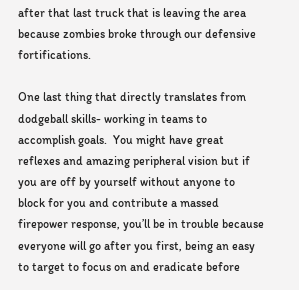after that last truck that is leaving the area because zombies broke through our defensive fortifications.

One last thing that directly translates from dodgeball skills- working in teams to accomplish goals.  You might have great reflexes and amazing peripheral vision but if you are off by yourself without anyone to block for you and contribute a massed firepower response, you’ll be in trouble because everyone will go after you first, being an easy to target to focus on and eradicate before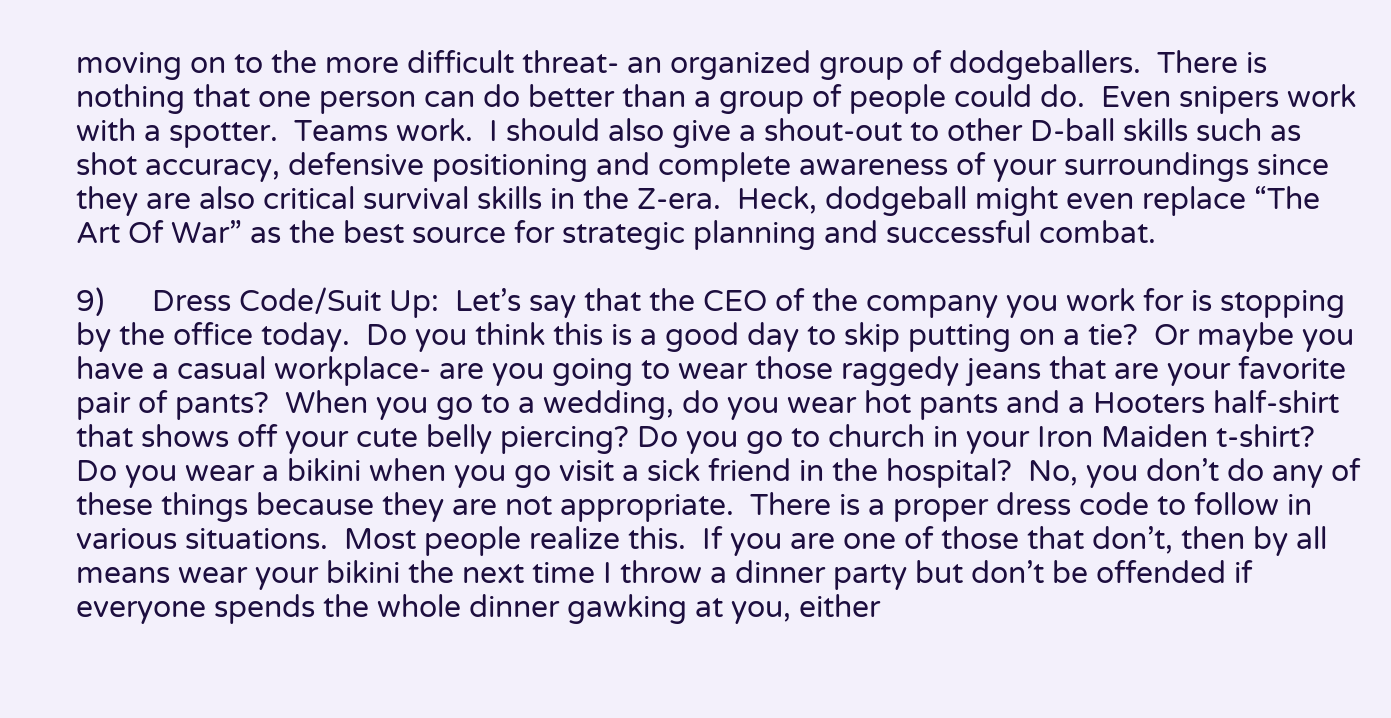moving on to the more difficult threat- an organized group of dodgeballers.  There is nothing that one person can do better than a group of people could do.  Even snipers work with a spotter.  Teams work.  I should also give a shout-out to other D-ball skills such as shot accuracy, defensive positioning and complete awareness of your surroundings since they are also critical survival skills in the Z-era.  Heck, dodgeball might even replace “The Art Of War” as the best source for strategic planning and successful combat.

9)      Dress Code/Suit Up:  Let’s say that the CEO of the company you work for is stopping by the office today.  Do you think this is a good day to skip putting on a tie?  Or maybe you have a casual workplace- are you going to wear those raggedy jeans that are your favorite pair of pants?  When you go to a wedding, do you wear hot pants and a Hooters half-shirt that shows off your cute belly piercing? Do you go to church in your Iron Maiden t-shirt?  Do you wear a bikini when you go visit a sick friend in the hospital?  No, you don’t do any of these things because they are not appropriate.  There is a proper dress code to follow in various situations.  Most people realize this.  If you are one of those that don’t, then by all means wear your bikini the next time I throw a dinner party but don’t be offended if everyone spends the whole dinner gawking at you, either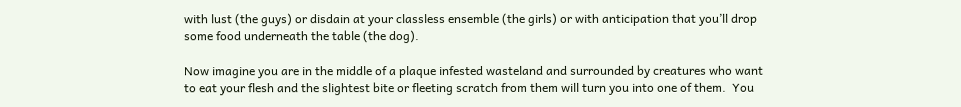with lust (the guys) or disdain at your classless ensemble (the girls) or with anticipation that you’ll drop some food underneath the table (the dog).

Now imagine you are in the middle of a plaque infested wasteland and surrounded by creatures who want to eat your flesh and the slightest bite or fleeting scratch from them will turn you into one of them.  You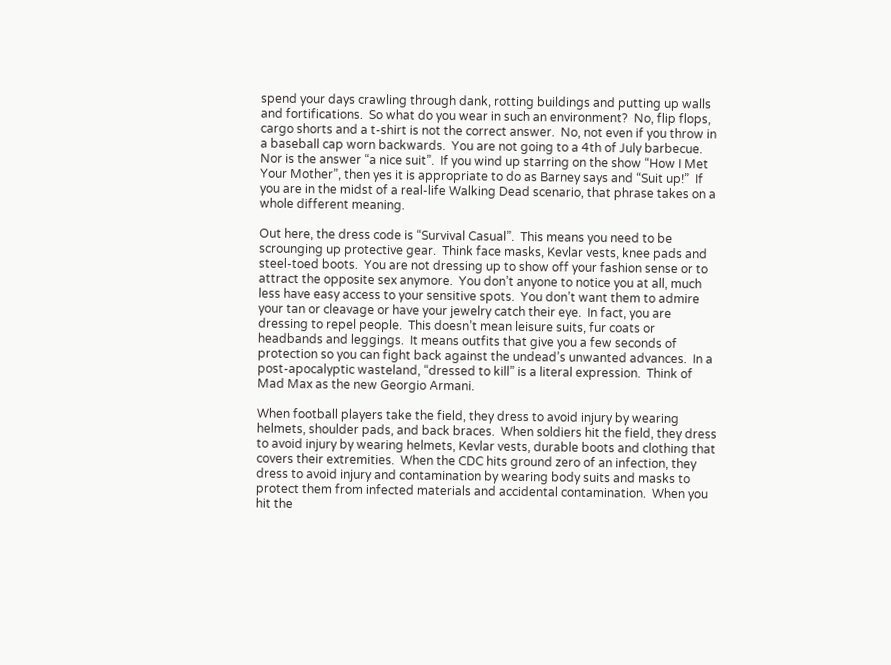spend your days crawling through dank, rotting buildings and putting up walls and fortifications.  So what do you wear in such an environment?  No, flip flops, cargo shorts and a t-shirt is not the correct answer.  No, not even if you throw in a baseball cap worn backwards.  You are not going to a 4th of July barbecue.  Nor is the answer “a nice suit”.  If you wind up starring on the show “How I Met Your Mother”, then yes it is appropriate to do as Barney says and “Suit up!”  If you are in the midst of a real-life Walking Dead scenario, that phrase takes on a whole different meaning.

Out here, the dress code is “Survival Casual”.  This means you need to be scrounging up protective gear.  Think face masks, Kevlar vests, knee pads and steel-toed boots.  You are not dressing up to show off your fashion sense or to attract the opposite sex anymore.  You don’t anyone to notice you at all, much less have easy access to your sensitive spots.  You don’t want them to admire your tan or cleavage or have your jewelry catch their eye.  In fact, you are dressing to repel people.  This doesn’t mean leisure suits, fur coats or headbands and leggings.  It means outfits that give you a few seconds of protection so you can fight back against the undead’s unwanted advances.  In a post-apocalyptic wasteland, “dressed to kill” is a literal expression.  Think of Mad Max as the new Georgio Armani.

When football players take the field, they dress to avoid injury by wearing helmets, shoulder pads, and back braces.  When soldiers hit the field, they dress to avoid injury by wearing helmets, Kevlar vests, durable boots and clothing that covers their extremities.  When the CDC hits ground zero of an infection, they dress to avoid injury and contamination by wearing body suits and masks to protect them from infected materials and accidental contamination.  When you hit the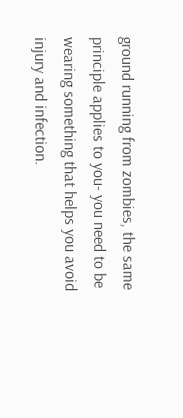ground running from zombies, the same principle applies to you- you need to be wearing something that helps you avoid injury and infection.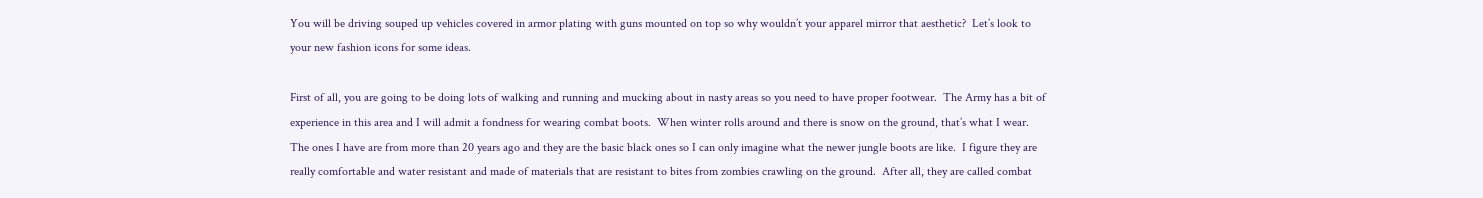You will be driving souped up vehicles covered in armor plating with guns mounted on top so why wouldn’t your apparel mirror that aesthetic?  Let’s look to your new fashion icons for some ideas.

First of all, you are going to be doing lots of walking and running and mucking about in nasty areas so you need to have proper footwear.  The Army has a bit of experience in this area and I will admit a fondness for wearing combat boots.  When winter rolls around and there is snow on the ground, that’s what I wear.  The ones I have are from more than 20 years ago and they are the basic black ones so I can only imagine what the newer jungle boots are like.  I figure they are really comfortable and water resistant and made of materials that are resistant to bites from zombies crawling on the ground.  After all, they are called combat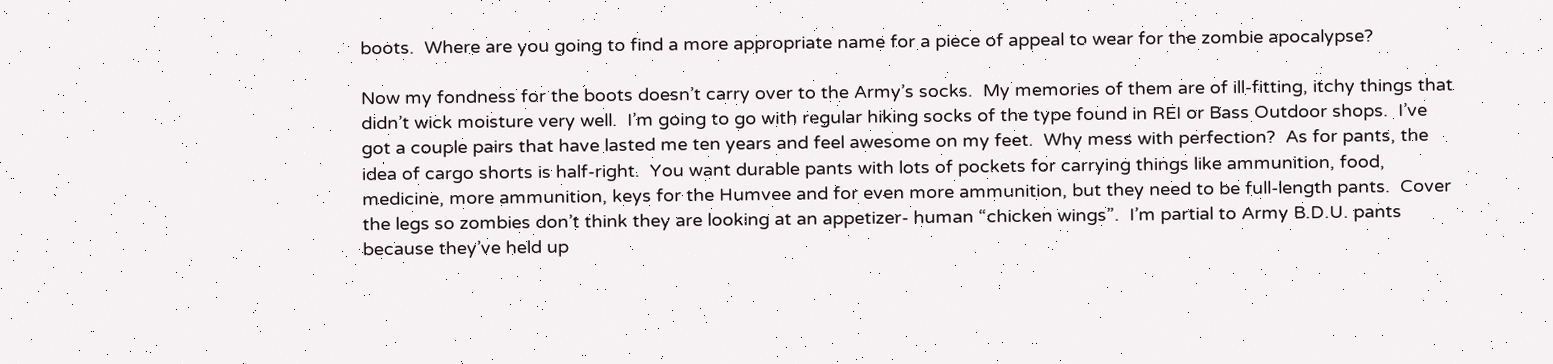boots.  Where are you going to find a more appropriate name for a piece of appeal to wear for the zombie apocalypse?

Now my fondness for the boots doesn’t carry over to the Army’s socks.  My memories of them are of ill-fitting, itchy things that didn’t wick moisture very well.  I’m going to go with regular hiking socks of the type found in REI or Bass Outdoor shops.  I’ve got a couple pairs that have lasted me ten years and feel awesome on my feet.  Why mess with perfection?  As for pants, the idea of cargo shorts is half-right.  You want durable pants with lots of pockets for carrying things like ammunition, food, medicine, more ammunition, keys for the Humvee and for even more ammunition, but they need to be full-length pants.  Cover the legs so zombies don’t think they are looking at an appetizer- human “chicken wings”.  I’m partial to Army B.D.U. pants because they’ve held up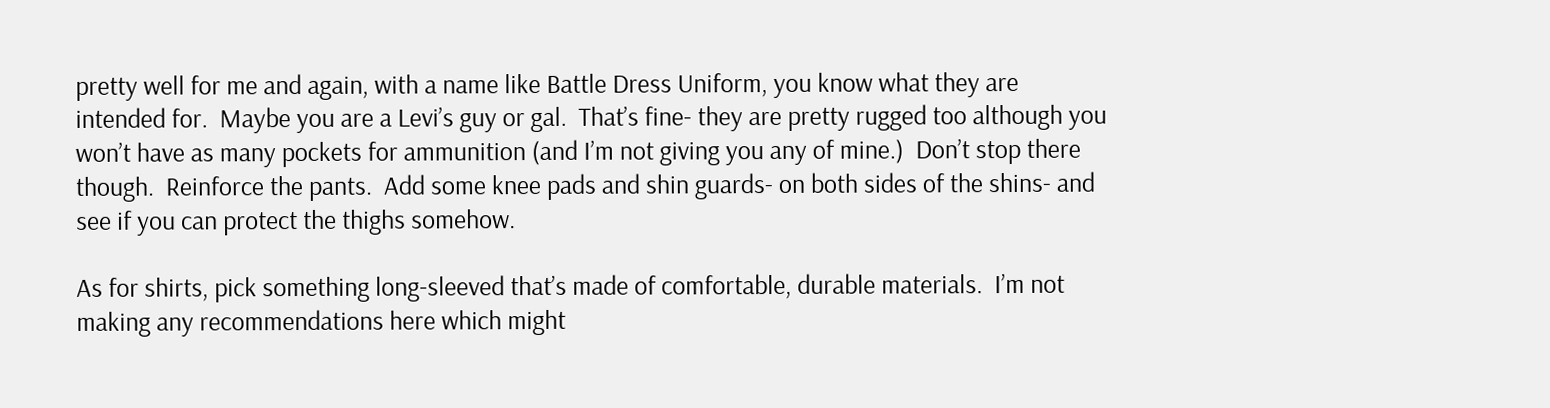pretty well for me and again, with a name like Battle Dress Uniform, you know what they are intended for.  Maybe you are a Levi’s guy or gal.  That’s fine- they are pretty rugged too although you won’t have as many pockets for ammunition (and I’m not giving you any of mine.)  Don’t stop there though.  Reinforce the pants.  Add some knee pads and shin guards- on both sides of the shins- and see if you can protect the thighs somehow.

As for shirts, pick something long-sleeved that’s made of comfortable, durable materials.  I’m not making any recommendations here which might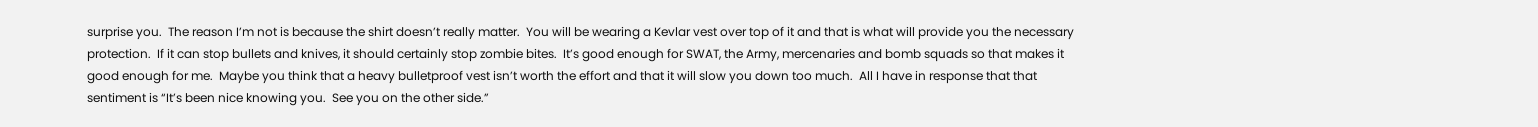surprise you.  The reason I’m not is because the shirt doesn’t really matter.  You will be wearing a Kevlar vest over top of it and that is what will provide you the necessary protection.  If it can stop bullets and knives, it should certainly stop zombie bites.  It’s good enough for SWAT, the Army, mercenaries and bomb squads so that makes it good enough for me.  Maybe you think that a heavy bulletproof vest isn’t worth the effort and that it will slow you down too much.  All I have in response that that sentiment is “It’s been nice knowing you.  See you on the other side.”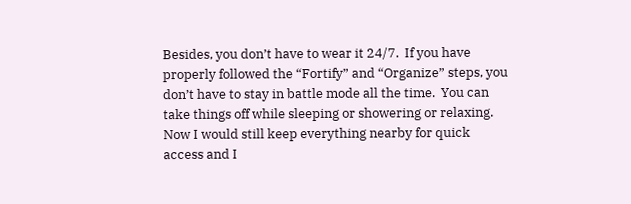Besides, you don’t have to wear it 24/7.  If you have properly followed the “Fortify” and “Organize” steps, you don’t have to stay in battle mode all the time.  You can take things off while sleeping or showering or relaxing.  Now I would still keep everything nearby for quick access and I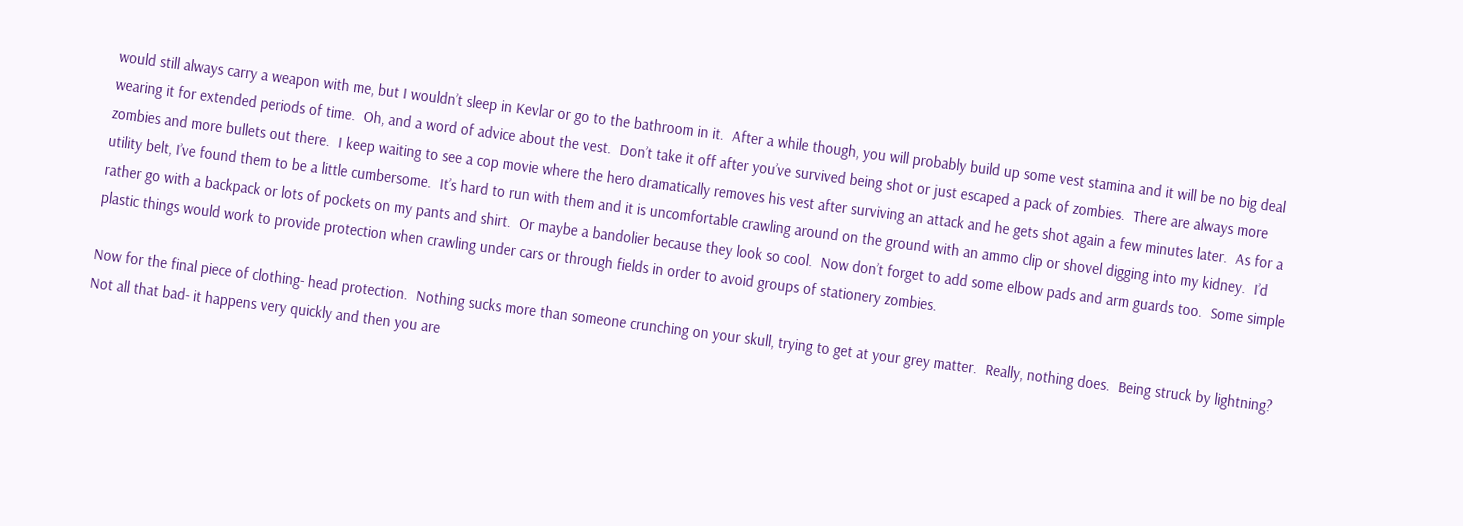would still always carry a weapon with me, but I wouldn’t sleep in Kevlar or go to the bathroom in it.  After a while though, you will probably build up some vest stamina and it will be no big deal wearing it for extended periods of time.  Oh, and a word of advice about the vest.  Don’t take it off after you’ve survived being shot or just escaped a pack of zombies.  There are always more zombies and more bullets out there.  I keep waiting to see a cop movie where the hero dramatically removes his vest after surviving an attack and he gets shot again a few minutes later.  As for a utility belt, I’ve found them to be a little cumbersome.  It’s hard to run with them and it is uncomfortable crawling around on the ground with an ammo clip or shovel digging into my kidney.  I’d rather go with a backpack or lots of pockets on my pants and shirt.  Or maybe a bandolier because they look so cool.  Now don’t forget to add some elbow pads and arm guards too.  Some simple plastic things would work to provide protection when crawling under cars or through fields in order to avoid groups of stationery zombies.

Now for the final piece of clothing- head protection.  Nothing sucks more than someone crunching on your skull, trying to get at your grey matter.  Really, nothing does.  Being struck by lightning?  Not all that bad- it happens very quickly and then you are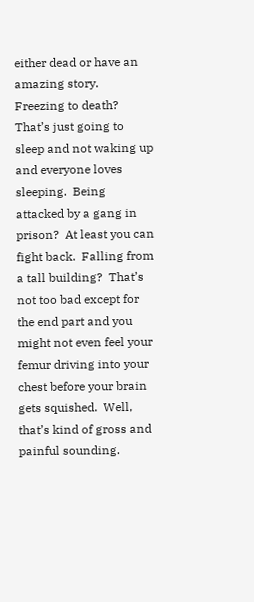either dead or have an amazing story.  Freezing to death?  That’s just going to sleep and not waking up and everyone loves sleeping.  Being attacked by a gang in prison?  At least you can fight back.  Falling from a tall building?  That’s not too bad except for the end part and you might not even feel your femur driving into your chest before your brain gets squished.  Well, that’s kind of gross and painful sounding.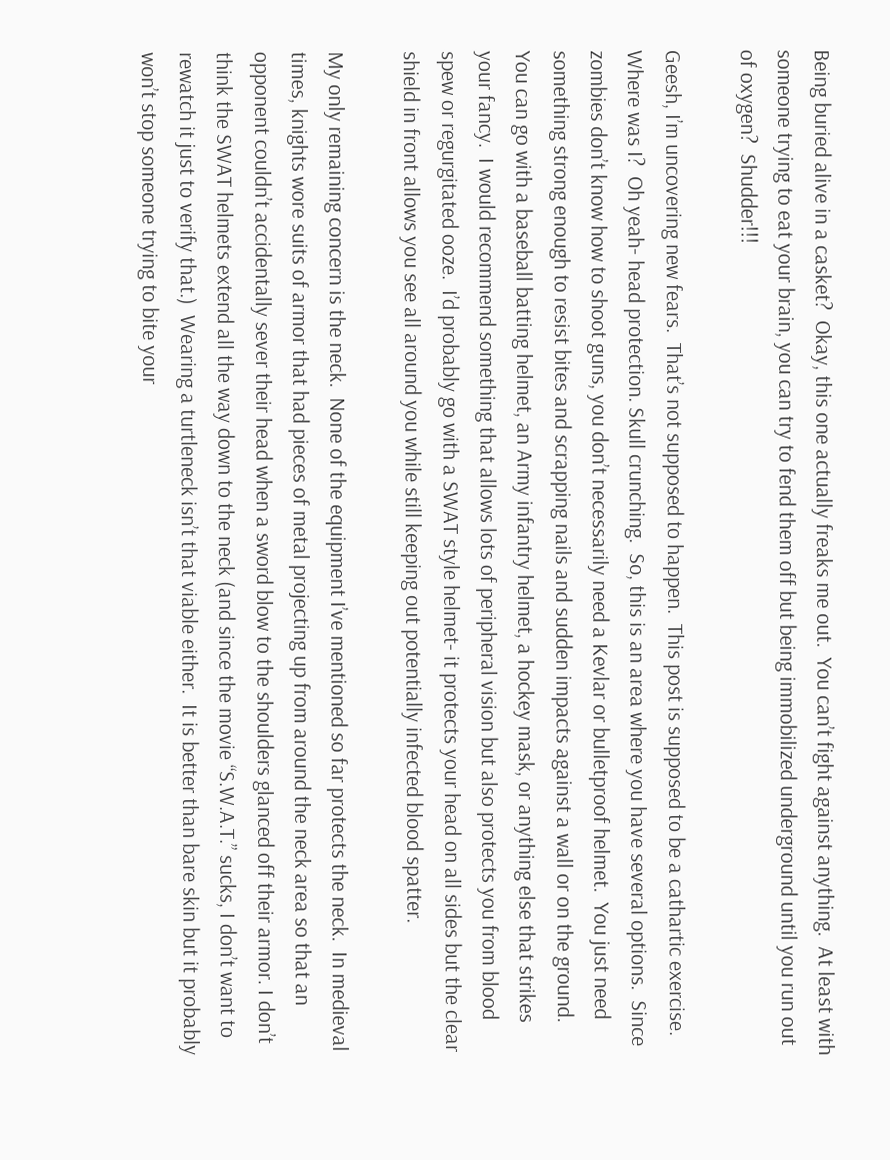Being buried alive in a casket?  Okay, this one actually freaks me out.  You can’t fight against anything.  At least with someone trying to eat your brain, you can try to fend them off but being immobilized underground until you run out of oxygen?  Shudder!!!

Geesh, I’m uncovering new fears.  That’s not supposed to happen.  This post is supposed to be a cathartic exercise.  Where was I?  Oh yeah- head protection. Skull crunching.  So, this is an area where you have several options.  Since zombies don’t know how to shoot guns, you don’t necessarily need a Kevlar or bulletproof helmet.  You just need something strong enough to resist bites and scrapping nails and sudden impacts against a wall or on the ground.  You can go with a baseball batting helmet, an Army infantry helmet, a hockey mask, or anything else that strikes your fancy.  I would recommend something that allows lots of peripheral vision but also protects you from blood spew or regurgitated ooze.  I’d probably go with a SWAT style helmet- it protects your head on all sides but the clear shield in front allows you see all around you while still keeping out potentially infected blood spatter.

My only remaining concern is the neck.  None of the equipment I’ve mentioned so far protects the neck.  In medieval times, knights wore suits of armor that had pieces of metal projecting up from around the neck area so that an opponent couldn’t accidentally sever their head when a sword blow to the shoulders glanced off their armor. I don’t think the SWAT helmets extend all the way down to the neck (and since the movie “S.W.A.T.” sucks, I don’t want to rewatch it just to verify that.)  Wearing a turtleneck isn’t that viable either.  It is better than bare skin but it probably won’t stop someone trying to bite your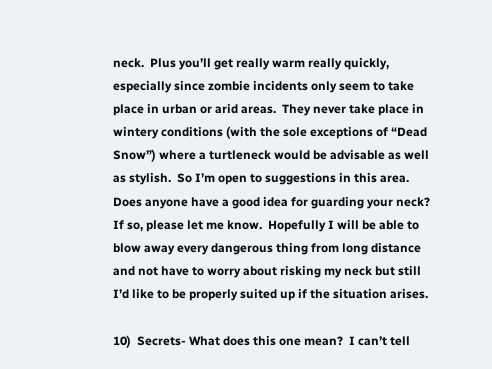neck.  Plus you’ll get really warm really quickly, especially since zombie incidents only seem to take place in urban or arid areas.  They never take place in wintery conditions (with the sole exceptions of “Dead Snow”) where a turtleneck would be advisable as well as stylish.  So I’m open to suggestions in this area.  Does anyone have a good idea for guarding your neck?  If so, please let me know.  Hopefully I will be able to blow away every dangerous thing from long distance and not have to worry about risking my neck but still I’d like to be properly suited up if the situation arises.

10)  Secrets- What does this one mean?  I can’t tell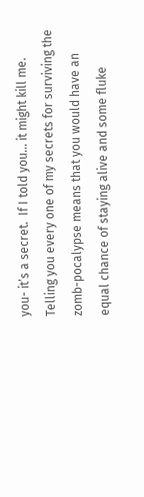you- it’s a secret.  If I told you… it might kill me.  Telling you every one of my secrets for surviving the zomb-pocalypse means that you would have an equal chance of staying alive and some fluke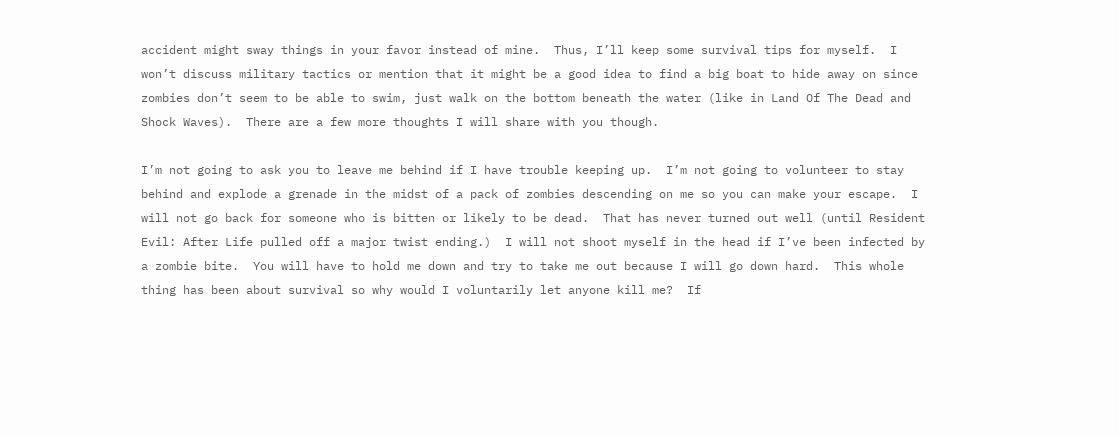accident might sway things in your favor instead of mine.  Thus, I’ll keep some survival tips for myself.  I won’t discuss military tactics or mention that it might be a good idea to find a big boat to hide away on since zombies don’t seem to be able to swim, just walk on the bottom beneath the water (like in Land Of The Dead and Shock Waves).  There are a few more thoughts I will share with you though.

I’m not going to ask you to leave me behind if I have trouble keeping up.  I’m not going to volunteer to stay behind and explode a grenade in the midst of a pack of zombies descending on me so you can make your escape.  I will not go back for someone who is bitten or likely to be dead.  That has never turned out well (until Resident Evil: After Life pulled off a major twist ending.)  I will not shoot myself in the head if I’ve been infected by a zombie bite.  You will have to hold me down and try to take me out because I will go down hard.  This whole thing has been about survival so why would I voluntarily let anyone kill me?  If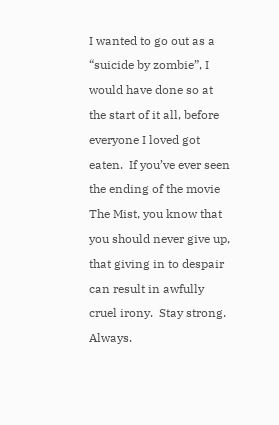I wanted to go out as a “suicide by zombie”, I would have done so at the start of it all, before everyone I loved got eaten.  If you’ve ever seen the ending of the movie The Mist, you know that you should never give up, that giving in to despair can result in awfully cruel irony.  Stay strong.  Always.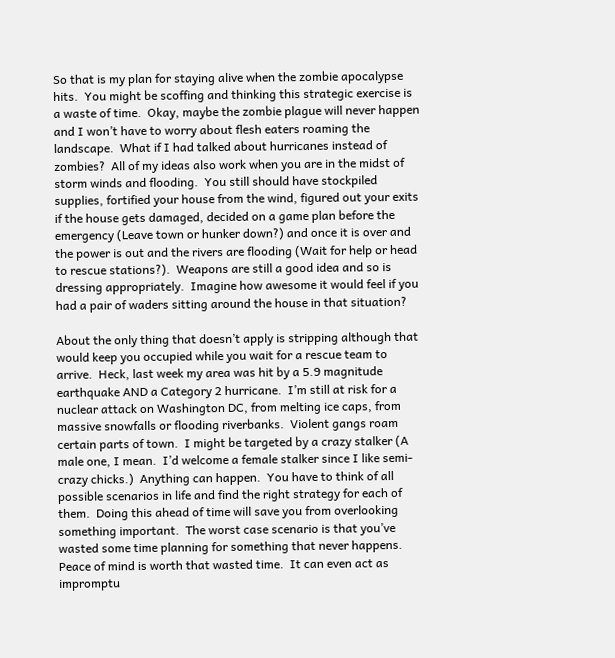So that is my plan for staying alive when the zombie apocalypse hits.  You might be scoffing and thinking this strategic exercise is a waste of time.  Okay, maybe the zombie plague will never happen and I won’t have to worry about flesh eaters roaming the landscape.  What if I had talked about hurricanes instead of zombies?  All of my ideas also work when you are in the midst of storm winds and flooding.  You still should have stockpiled supplies, fortified your house from the wind, figured out your exits if the house gets damaged, decided on a game plan before the emergency (Leave town or hunker down?) and once it is over and the power is out and the rivers are flooding (Wait for help or head to rescue stations?).  Weapons are still a good idea and so is dressing appropriately.  Imagine how awesome it would feel if you had a pair of waders sitting around the house in that situation?

About the only thing that doesn’t apply is stripping although that would keep you occupied while you wait for a rescue team to arrive.  Heck, last week my area was hit by a 5.9 magnitude earthquake AND a Category 2 hurricane.  I’m still at risk for a nuclear attack on Washington DC, from melting ice caps, from massive snowfalls or flooding riverbanks.  Violent gangs roam certain parts of town.  I might be targeted by a crazy stalker (A male one, I mean.  I’d welcome a female stalker since I like semi-crazy chicks.)  Anything can happen.  You have to think of all possible scenarios in life and find the right strategy for each of them.  Doing this ahead of time will save you from overlooking something important.  The worst case scenario is that you’ve wasted some time planning for something that never happens.  Peace of mind is worth that wasted time.  It can even act as impromptu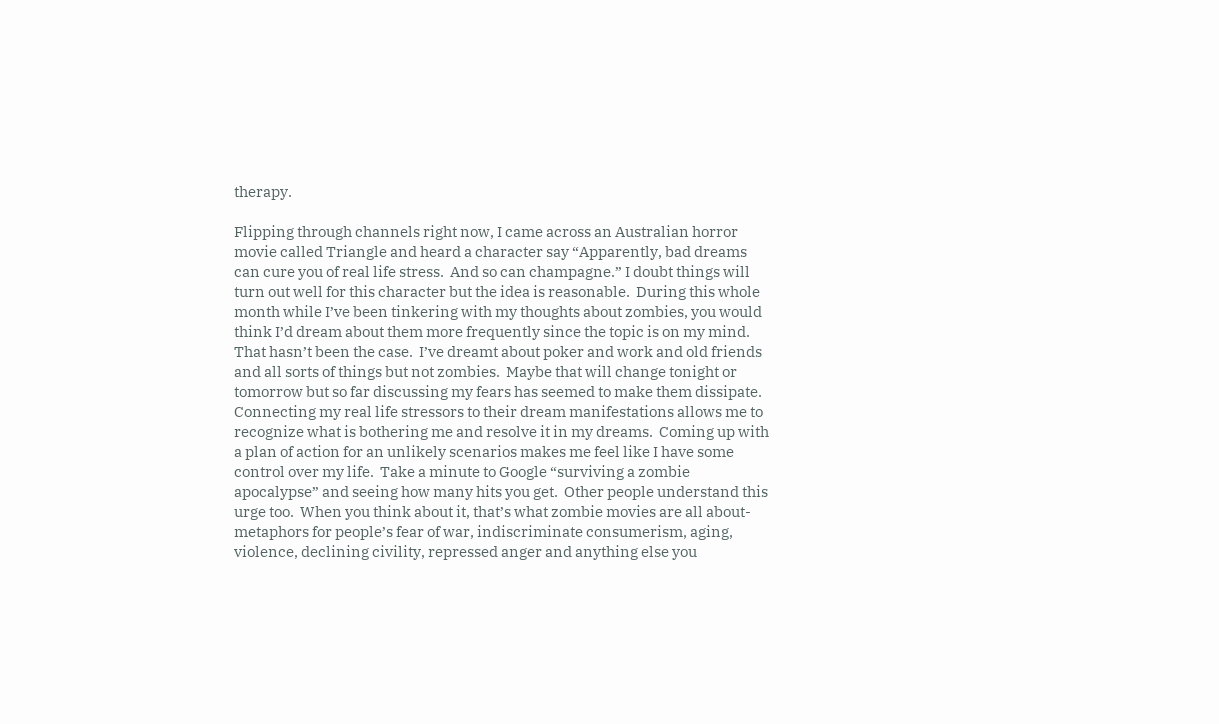therapy.

Flipping through channels right now, I came across an Australian horror movie called Triangle and heard a character say “Apparently, bad dreams can cure you of real life stress.  And so can champagne.” I doubt things will turn out well for this character but the idea is reasonable.  During this whole month while I’ve been tinkering with my thoughts about zombies, you would think I’d dream about them more frequently since the topic is on my mind.  That hasn’t been the case.  I’ve dreamt about poker and work and old friends and all sorts of things but not zombies.  Maybe that will change tonight or tomorrow but so far discussing my fears has seemed to make them dissipate.  Connecting my real life stressors to their dream manifestations allows me to recognize what is bothering me and resolve it in my dreams.  Coming up with a plan of action for an unlikely scenarios makes me feel like I have some control over my life.  Take a minute to Google “surviving a zombie apocalypse” and seeing how many hits you get.  Other people understand this urge too.  When you think about it, that’s what zombie movies are all about- metaphors for people’s fear of war, indiscriminate consumerism, aging, violence, declining civility, repressed anger and anything else you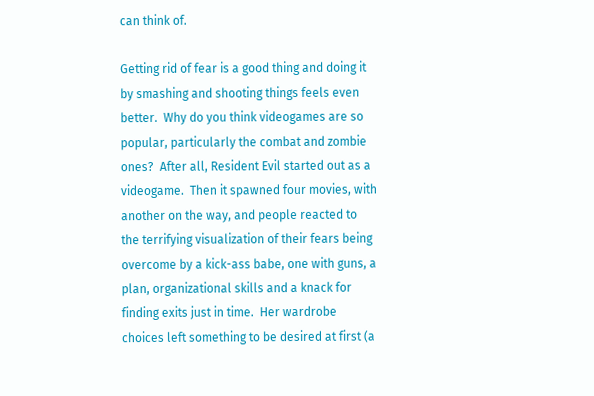can think of.

Getting rid of fear is a good thing and doing it by smashing and shooting things feels even better.  Why do you think videogames are so popular, particularly the combat and zombie ones?  After all, Resident Evil started out as a videogame.  Then it spawned four movies, with another on the way, and people reacted to the terrifying visualization of their fears being overcome by a kick-ass babe, one with guns, a plan, organizational skills and a knack for finding exits just in time.  Her wardrobe choices left something to be desired at first (a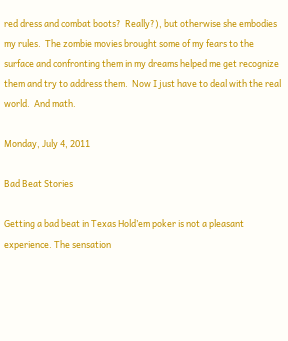red dress and combat boots?  Really?), but otherwise she embodies my rules.  The zombie movies brought some of my fears to the surface and confronting them in my dreams helped me get recognize them and try to address them.  Now I just have to deal with the real world.  And math.

Monday, July 4, 2011

Bad Beat Stories

Getting a bad beat in Texas Hold’em poker is not a pleasant experience. The sensation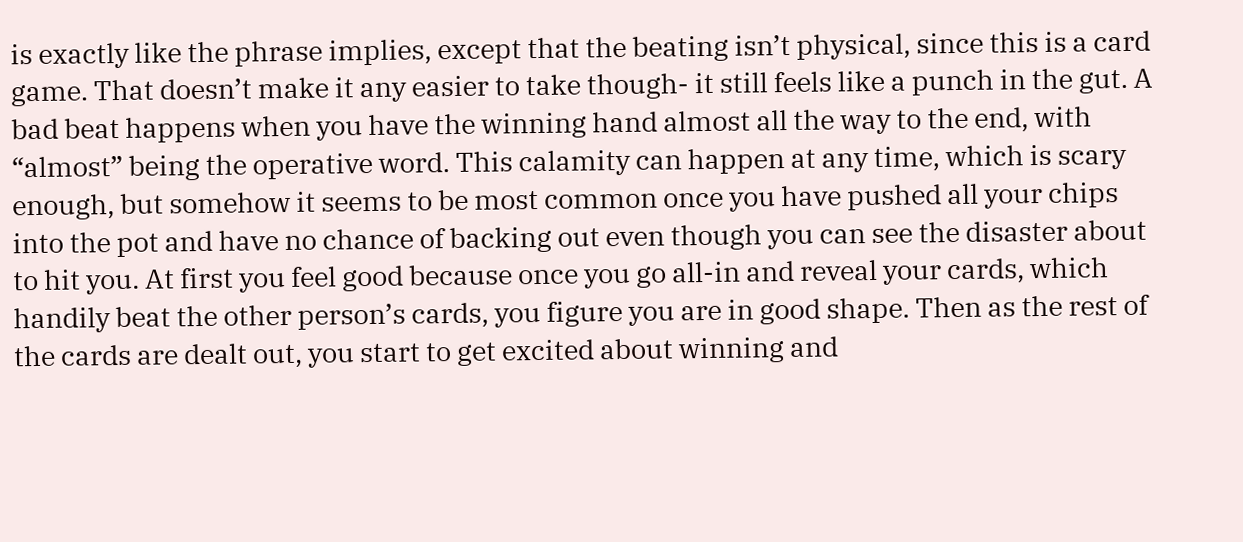is exactly like the phrase implies, except that the beating isn’t physical, since this is a card game. That doesn’t make it any easier to take though- it still feels like a punch in the gut. A bad beat happens when you have the winning hand almost all the way to the end, with “almost” being the operative word. This calamity can happen at any time, which is scary enough, but somehow it seems to be most common once you have pushed all your chips into the pot and have no chance of backing out even though you can see the disaster about to hit you. At first you feel good because once you go all-in and reveal your cards, which handily beat the other person’s cards, you figure you are in good shape. Then as the rest of the cards are dealt out, you start to get excited about winning and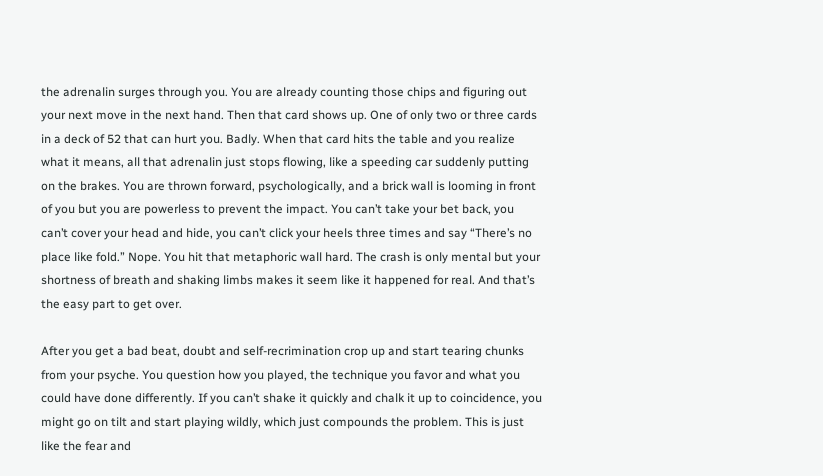the adrenalin surges through you. You are already counting those chips and figuring out your next move in the next hand. Then that card shows up. One of only two or three cards in a deck of 52 that can hurt you. Badly. When that card hits the table and you realize what it means, all that adrenalin just stops flowing, like a speeding car suddenly putting on the brakes. You are thrown forward, psychologically, and a brick wall is looming in front of you but you are powerless to prevent the impact. You can’t take your bet back, you can’t cover your head and hide, you can’t click your heels three times and say “There’s no place like fold.” Nope. You hit that metaphoric wall hard. The crash is only mental but your shortness of breath and shaking limbs makes it seem like it happened for real. And that’s the easy part to get over.

After you get a bad beat, doubt and self-recrimination crop up and start tearing chunks from your psyche. You question how you played, the technique you favor and what you could have done differently. If you can’t shake it quickly and chalk it up to coincidence, you might go on tilt and start playing wildly, which just compounds the problem. This is just like the fear and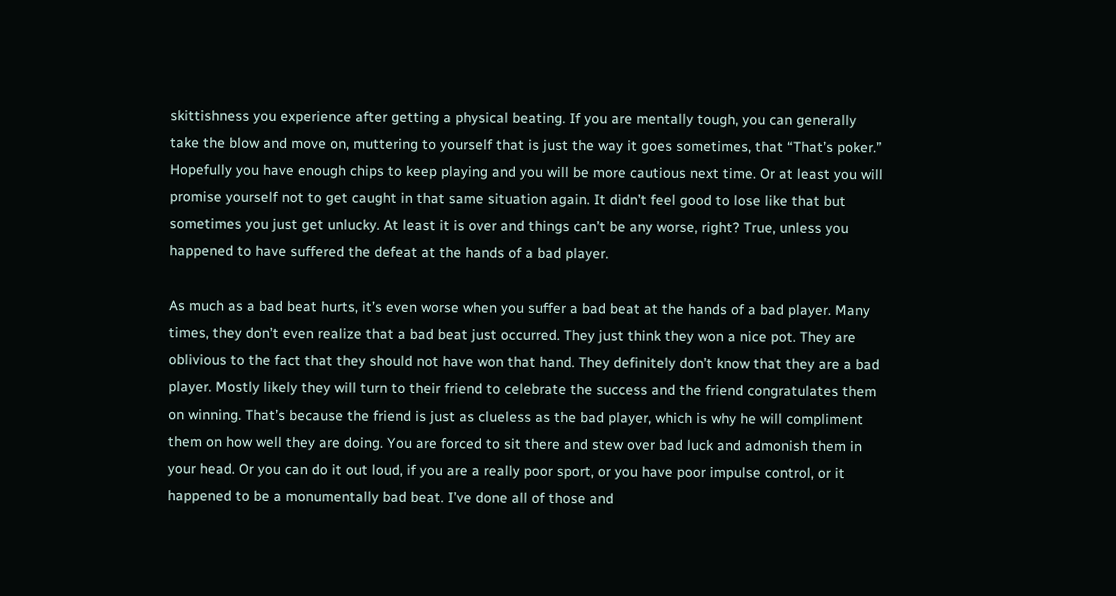skittishness you experience after getting a physical beating. If you are mentally tough, you can generally take the blow and move on, muttering to yourself that is just the way it goes sometimes, that “That’s poker.” Hopefully you have enough chips to keep playing and you will be more cautious next time. Or at least you will promise yourself not to get caught in that same situation again. It didn’t feel good to lose like that but sometimes you just get unlucky. At least it is over and things can’t be any worse, right? True, unless you happened to have suffered the defeat at the hands of a bad player.

As much as a bad beat hurts, it’s even worse when you suffer a bad beat at the hands of a bad player. Many times, they don’t even realize that a bad beat just occurred. They just think they won a nice pot. They are oblivious to the fact that they should not have won that hand. They definitely don’t know that they are a bad player. Mostly likely they will turn to their friend to celebrate the success and the friend congratulates them on winning. That’s because the friend is just as clueless as the bad player, which is why he will compliment them on how well they are doing. You are forced to sit there and stew over bad luck and admonish them in your head. Or you can do it out loud, if you are a really poor sport, or you have poor impulse control, or it happened to be a monumentally bad beat. I’ve done all of those and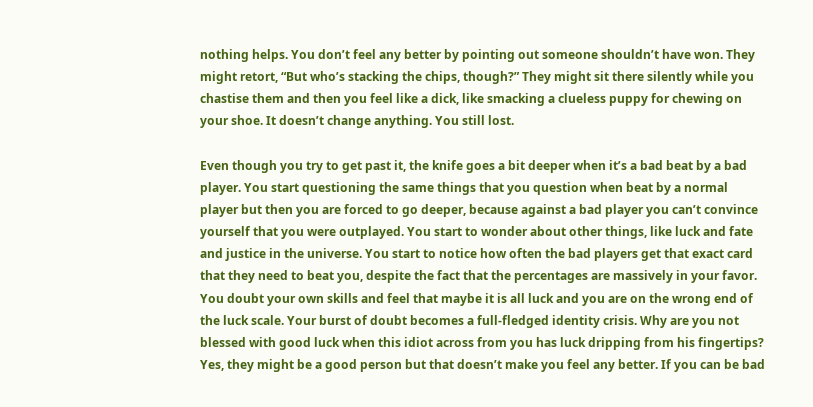nothing helps. You don’t feel any better by pointing out someone shouldn’t have won. They might retort, “But who’s stacking the chips, though?” They might sit there silently while you chastise them and then you feel like a dick, like smacking a clueless puppy for chewing on your shoe. It doesn’t change anything. You still lost.

Even though you try to get past it, the knife goes a bit deeper when it’s a bad beat by a bad player. You start questioning the same things that you question when beat by a normal player but then you are forced to go deeper, because against a bad player you can’t convince yourself that you were outplayed. You start to wonder about other things, like luck and fate and justice in the universe. You start to notice how often the bad players get that exact card that they need to beat you, despite the fact that the percentages are massively in your favor. You doubt your own skills and feel that maybe it is all luck and you are on the wrong end of the luck scale. Your burst of doubt becomes a full-fledged identity crisis. Why are you not blessed with good luck when this idiot across from you has luck dripping from his fingertips? Yes, they might be a good person but that doesn’t make you feel any better. If you can be bad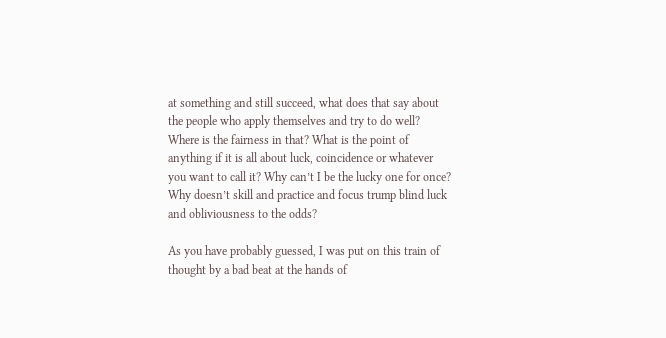at something and still succeed, what does that say about the people who apply themselves and try to do well? Where is the fairness in that? What is the point of anything if it is all about luck, coincidence or whatever you want to call it? Why can’t I be the lucky one for once? Why doesn’t skill and practice and focus trump blind luck and obliviousness to the odds?

As you have probably guessed, I was put on this train of thought by a bad beat at the hands of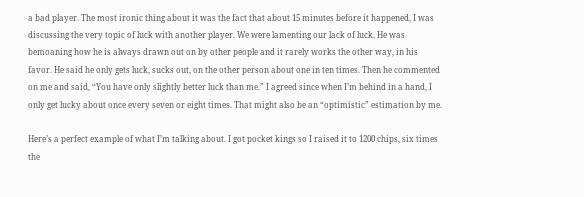a bad player. The most ironic thing about it was the fact that about 15 minutes before it happened, I was discussing the very topic of luck with another player. We were lamenting our lack of luck. He was bemoaning how he is always drawn out on by other people and it rarely works the other way, in his favor. He said he only gets luck, sucks out, on the other person about one in ten times. Then he commented on me and said, “You have only slightly better luck than me.” I agreed since when I’m behind in a hand, I only get lucky about once every seven or eight times. That might also be an “optimistic” estimation by me.

Here’s a perfect example of what I’m talking about. I got pocket kings so I raised it to 1200 chips, six times the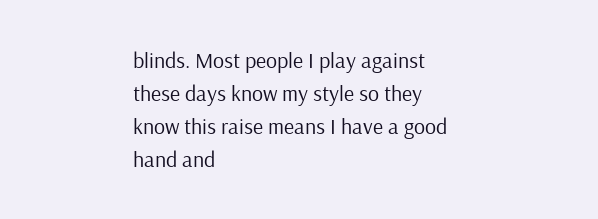blinds. Most people I play against these days know my style so they know this raise means I have a good hand and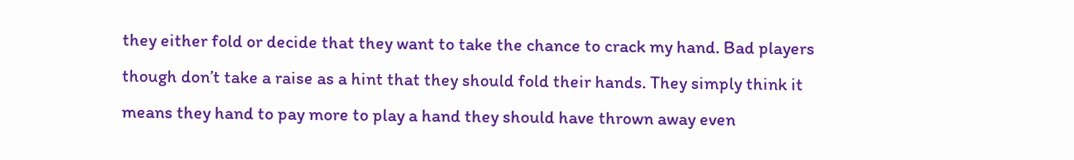they either fold or decide that they want to take the chance to crack my hand. Bad players though don’t take a raise as a hint that they should fold their hands. They simply think it means they hand to pay more to play a hand they should have thrown away even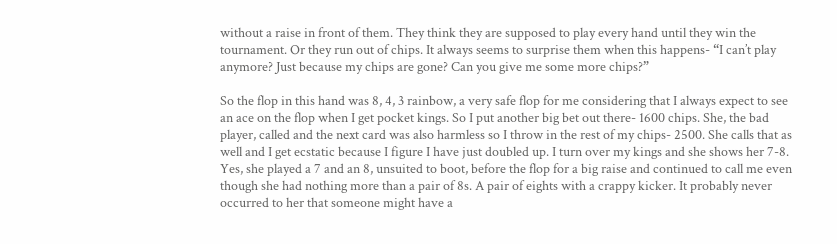without a raise in front of them. They think they are supposed to play every hand until they win the tournament. Or they run out of chips. It always seems to surprise them when this happens- “I can’t play anymore? Just because my chips are gone? Can you give me some more chips?”

So the flop in this hand was 8, 4, 3 rainbow, a very safe flop for me considering that I always expect to see an ace on the flop when I get pocket kings. So I put another big bet out there- 1600 chips. She, the bad player, called and the next card was also harmless so I throw in the rest of my chips- 2500. She calls that as well and I get ecstatic because I figure I have just doubled up. I turn over my kings and she shows her 7-8. Yes, she played a 7 and an 8, unsuited to boot, before the flop for a big raise and continued to call me even though she had nothing more than a pair of 8s. A pair of eights with a crappy kicker. It probably never occurred to her that someone might have a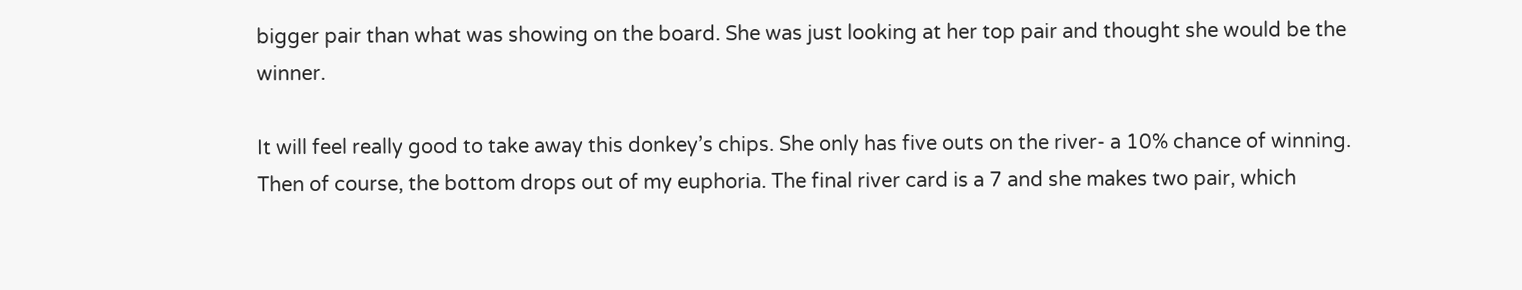bigger pair than what was showing on the board. She was just looking at her top pair and thought she would be the winner.

It will feel really good to take away this donkey’s chips. She only has five outs on the river- a 10% chance of winning. Then of course, the bottom drops out of my euphoria. The final river card is a 7 and she makes two pair, which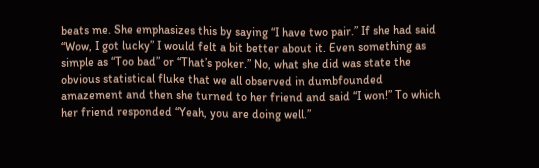beats me. She emphasizes this by saying “I have two pair.” If she had said “Wow, I got lucky” I would felt a bit better about it. Even something as simple as “Too bad” or “That’s poker.” No, what she did was state the obvious statistical fluke that we all observed in dumbfounded amazement and then she turned to her friend and said “I won!” To which her friend responded “Yeah, you are doing well.”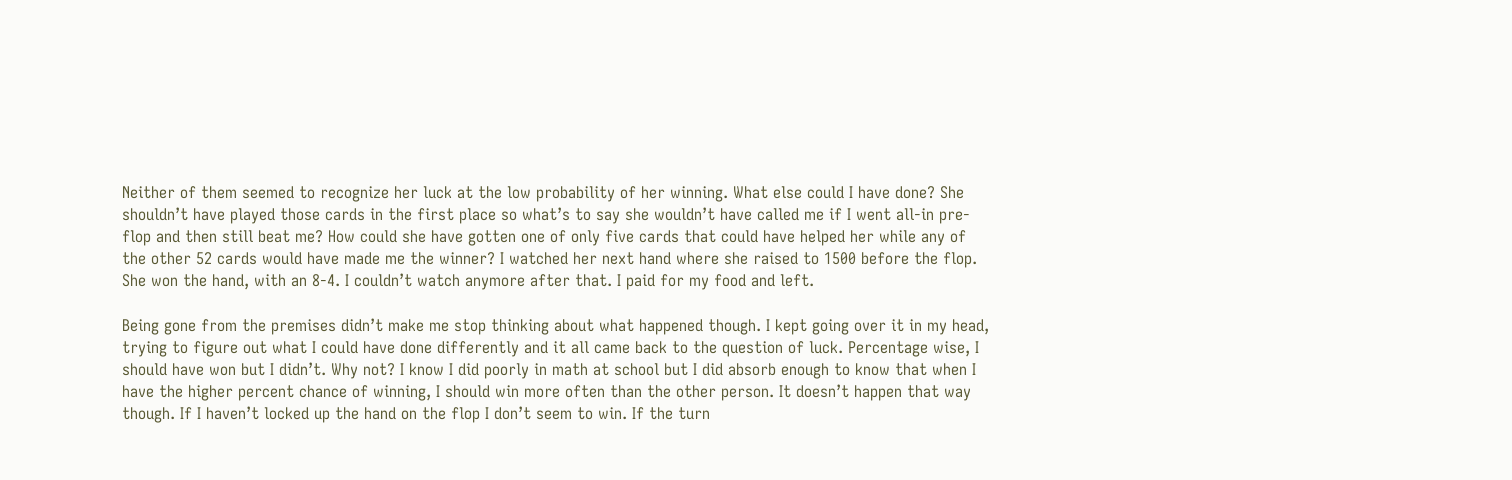Neither of them seemed to recognize her luck at the low probability of her winning. What else could I have done? She shouldn’t have played those cards in the first place so what’s to say she wouldn’t have called me if I went all-in pre-flop and then still beat me? How could she have gotten one of only five cards that could have helped her while any of the other 52 cards would have made me the winner? I watched her next hand where she raised to 1500 before the flop. She won the hand, with an 8-4. I couldn’t watch anymore after that. I paid for my food and left.

Being gone from the premises didn’t make me stop thinking about what happened though. I kept going over it in my head, trying to figure out what I could have done differently and it all came back to the question of luck. Percentage wise, I should have won but I didn’t. Why not? I know I did poorly in math at school but I did absorb enough to know that when I have the higher percent chance of winning, I should win more often than the other person. It doesn’t happen that way though. If I haven’t locked up the hand on the flop I don’t seem to win. If the turn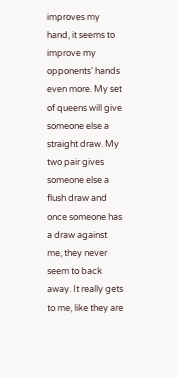improves my hand, it seems to improve my opponents’ hands even more. My set of queens will give someone else a straight draw. My two pair gives someone else a flush draw and once someone has a draw against me, they never seem to back away. It really gets to me, like they are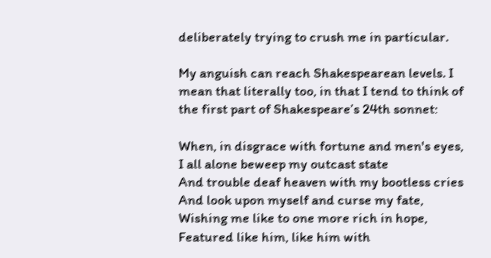deliberately trying to crush me in particular.

My anguish can reach Shakespearean levels. I mean that literally too, in that I tend to think of the first part of Shakespeare’s 24th sonnet:

When, in disgrace with fortune and men's eyes,
I all alone beweep my outcast state
And trouble deaf heaven with my bootless cries
And look upon myself and curse my fate,
Wishing me like to one more rich in hope,
Featured like him, like him with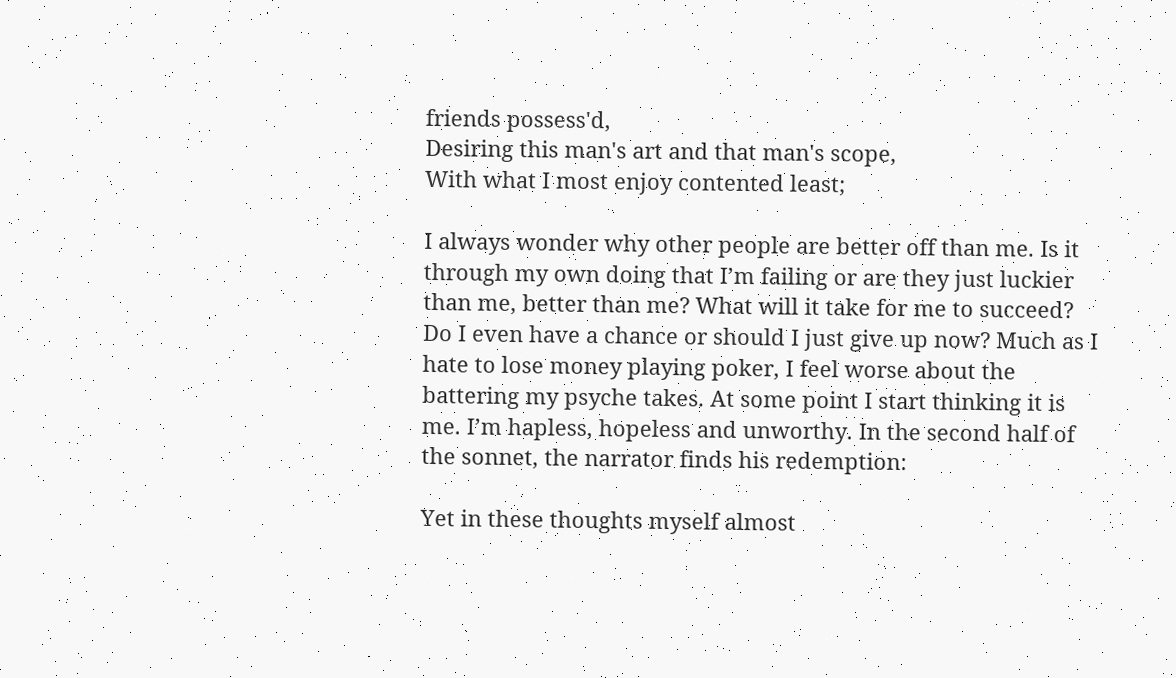friends possess'd,
Desiring this man's art and that man's scope,
With what I most enjoy contented least;

I always wonder why other people are better off than me. Is it through my own doing that I’m failing or are they just luckier than me, better than me? What will it take for me to succeed? Do I even have a chance or should I just give up now? Much as I hate to lose money playing poker, I feel worse about the battering my psyche takes. At some point I start thinking it is me. I’m hapless, hopeless and unworthy. In the second half of the sonnet, the narrator finds his redemption:

Yet in these thoughts myself almost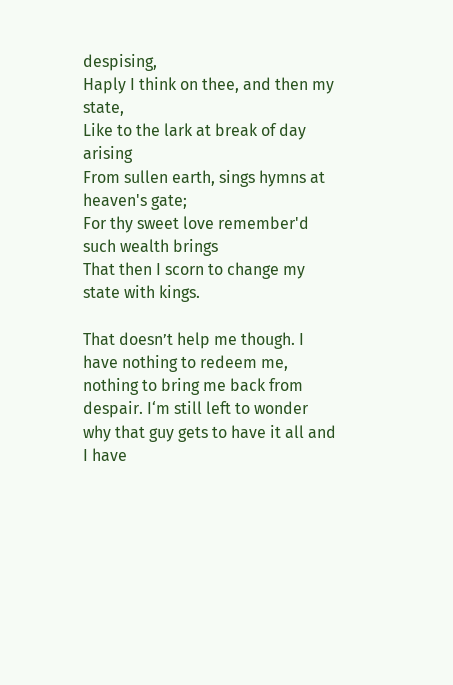despising,
Haply I think on thee, and then my state,
Like to the lark at break of day arising
From sullen earth, sings hymns at heaven's gate;
For thy sweet love remember'd such wealth brings
That then I scorn to change my state with kings.

That doesn’t help me though. I have nothing to redeem me, nothing to bring me back from despair. I‘m still left to wonder why that guy gets to have it all and I have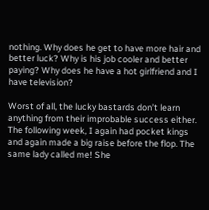nothing. Why does he get to have more hair and better luck? Why is his job cooler and better paying? Why does he have a hot girlfriend and I have television?

Worst of all, the lucky bastards don’t learn anything from their improbable success either. The following week, I again had pocket kings and again made a big raise before the flop. The same lady called me! She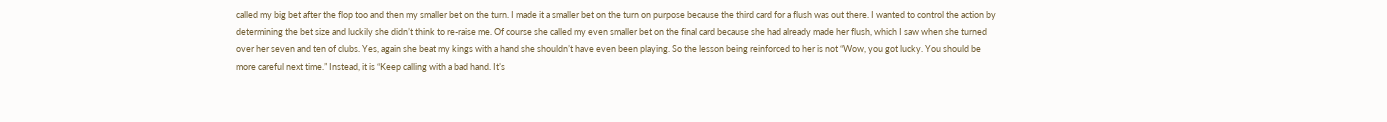called my big bet after the flop too and then my smaller bet on the turn. I made it a smaller bet on the turn on purpose because the third card for a flush was out there. I wanted to control the action by determining the bet size and luckily she didn’t think to re-raise me. Of course she called my even smaller bet on the final card because she had already made her flush, which I saw when she turned over her seven and ten of clubs. Yes, again she beat my kings with a hand she shouldn’t have even been playing. So the lesson being reinforced to her is not “Wow, you got lucky. You should be more careful next time.” Instead, it is “Keep calling with a bad hand. It’s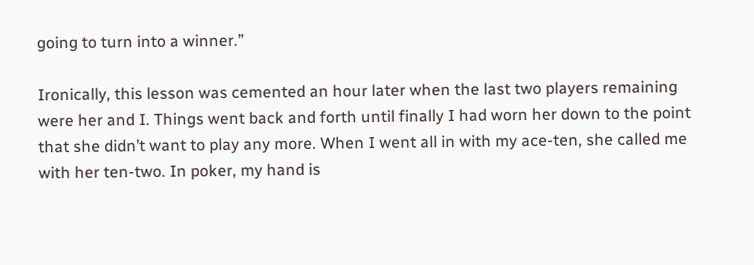going to turn into a winner.”

Ironically, this lesson was cemented an hour later when the last two players remaining were her and I. Things went back and forth until finally I had worn her down to the point that she didn’t want to play any more. When I went all in with my ace-ten, she called me with her ten-two. In poker, my hand is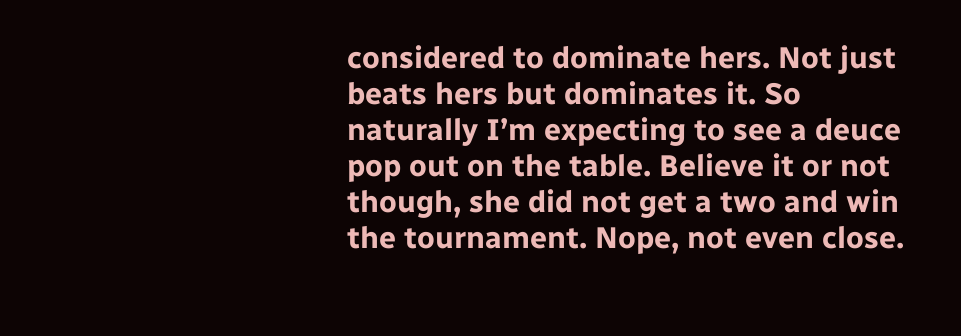considered to dominate hers. Not just beats hers but dominates it. So naturally I’m expecting to see a deuce pop out on the table. Believe it or not though, she did not get a two and win the tournament. Nope, not even close.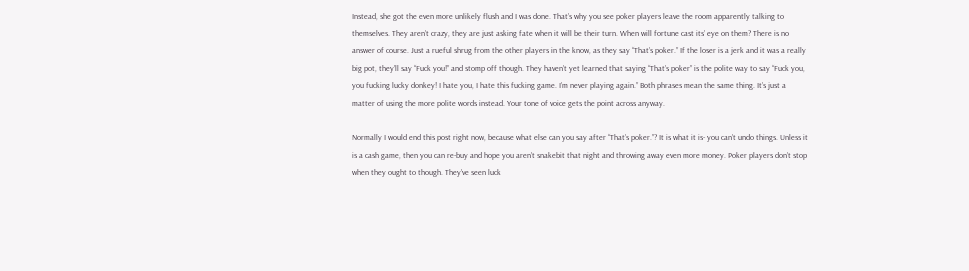Instead, she got the even more unlikely flush and I was done. That’s why you see poker players leave the room apparently talking to themselves. They aren’t crazy, they are just asking fate when it will be their turn. When will fortune cast its’ eye on them? There is no answer of course. Just a rueful shrug from the other players in the know, as they say “That’s poker.” If the loser is a jerk and it was a really big pot, they’ll say “Fuck you!” and stomp off though. They haven’t yet learned that saying “That’s poker” is the polite way to say “Fuck you, you fucking lucky donkey! I hate you, I hate this fucking game. I’m never playing again.” Both phrases mean the same thing. It’s just a matter of using the more polite words instead. Your tone of voice gets the point across anyway.

Normally I would end this post right now, because what else can you say after “That’s poker.”? It is what it is- you can’t undo things. Unless it is a cash game, then you can re-buy and hope you aren’t snakebit that night and throwing away even more money. Poker players don’t stop when they ought to though. They’ve seen luck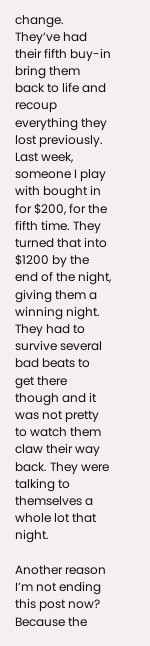change. They’ve had their fifth buy-in bring them back to life and recoup everything they lost previously. Last week, someone I play with bought in for $200, for the fifth time. They turned that into $1200 by the end of the night, giving them a winning night. They had to survive several bad beats to get there though and it was not pretty to watch them claw their way back. They were talking to themselves a whole lot that night.

Another reason I’m not ending this post now? Because the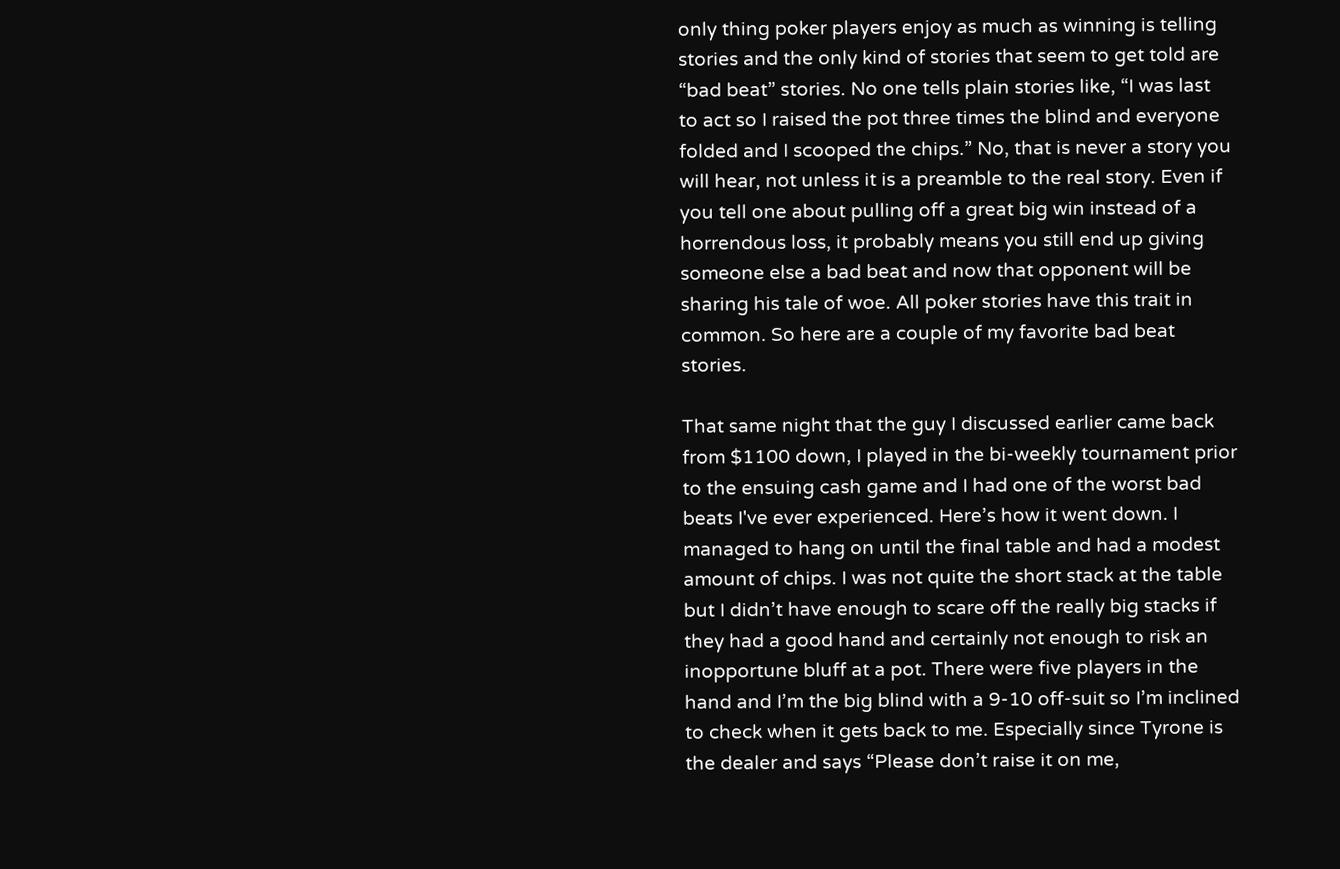only thing poker players enjoy as much as winning is telling stories and the only kind of stories that seem to get told are “bad beat” stories. No one tells plain stories like, “I was last to act so I raised the pot three times the blind and everyone folded and I scooped the chips.” No, that is never a story you will hear, not unless it is a preamble to the real story. Even if you tell one about pulling off a great big win instead of a horrendous loss, it probably means you still end up giving someone else a bad beat and now that opponent will be sharing his tale of woe. All poker stories have this trait in common. So here are a couple of my favorite bad beat stories.

That same night that the guy I discussed earlier came back from $1100 down, I played in the bi-weekly tournament prior to the ensuing cash game and I had one of the worst bad beats I've ever experienced. Here’s how it went down. I managed to hang on until the final table and had a modest amount of chips. I was not quite the short stack at the table but I didn’t have enough to scare off the really big stacks if they had a good hand and certainly not enough to risk an inopportune bluff at a pot. There were five players in the hand and I’m the big blind with a 9-10 off-suit so I’m inclined to check when it gets back to me. Especially since Tyrone is the dealer and says “Please don’t raise it on me,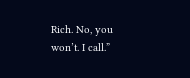Rich. No, you won’t. I call.”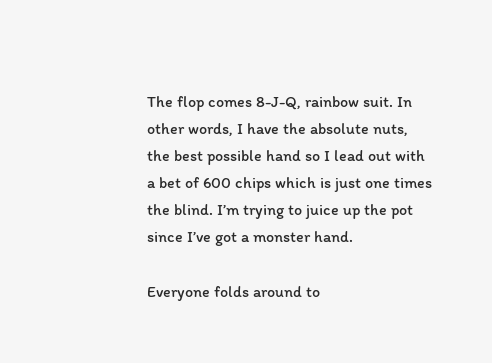The flop comes 8-J-Q, rainbow suit. In other words, I have the absolute nuts, the best possible hand so I lead out with a bet of 600 chips which is just one times the blind. I’m trying to juice up the pot since I’ve got a monster hand.

Everyone folds around to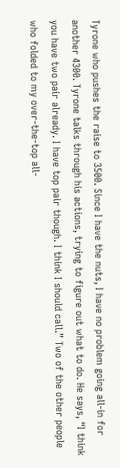Tyrone who pushes the raise to 3500. Since I have the nuts, I have no problem going all-in for another 4300. Tyrone talks through his actions, trying to figure out what to do. He says, “I think you have two pair already. I have top pair though. I think I should call.” Two of the other people who folded to my over-the-top all-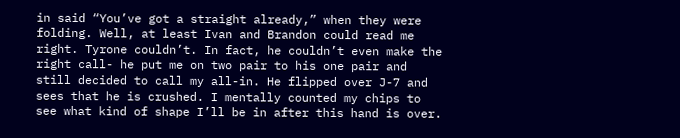in said “You’ve got a straight already,” when they were folding. Well, at least Ivan and Brandon could read me right. Tyrone couldn’t. In fact, he couldn’t even make the right call- he put me on two pair to his one pair and still decided to call my all-in. He flipped over J-7 and sees that he is crushed. I mentally counted my chips to see what kind of shape I’ll be in after this hand is over.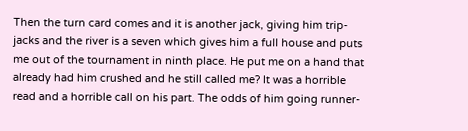Then the turn card comes and it is another jack, giving him trip-jacks and the river is a seven which gives him a full house and puts me out of the tournament in ninth place. He put me on a hand that already had him crushed and he still called me? It was a horrible read and a horrible call on his part. The odds of him going runner-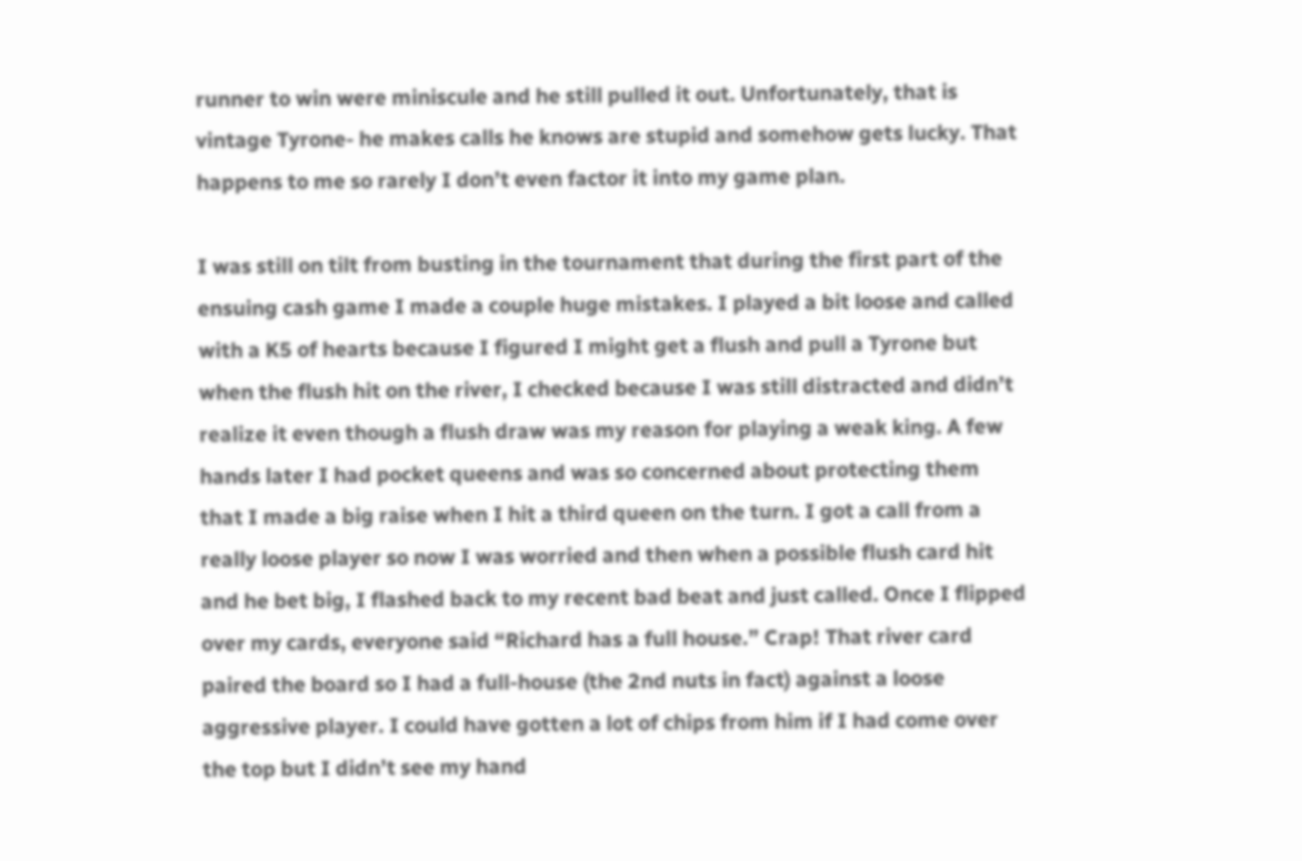runner to win were miniscule and he still pulled it out. Unfortunately, that is vintage Tyrone- he makes calls he knows are stupid and somehow gets lucky. That happens to me so rarely I don’t even factor it into my game plan.

I was still on tilt from busting in the tournament that during the first part of the ensuing cash game I made a couple huge mistakes. I played a bit loose and called with a K5 of hearts because I figured I might get a flush and pull a Tyrone but when the flush hit on the river, I checked because I was still distracted and didn’t realize it even though a flush draw was my reason for playing a weak king. A few hands later I had pocket queens and was so concerned about protecting them that I made a big raise when I hit a third queen on the turn. I got a call from a really loose player so now I was worried and then when a possible flush card hit and he bet big, I flashed back to my recent bad beat and just called. Once I flipped over my cards, everyone said “Richard has a full house.” Crap! That river card paired the board so I had a full-house (the 2nd nuts in fact) against a loose aggressive player. I could have gotten a lot of chips from him if I had come over the top but I didn’t see my hand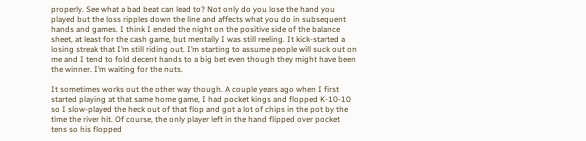properly. See what a bad beat can lead to? Not only do you lose the hand you played but the loss ripples down the line and affects what you do in subsequent hands and games. I think I ended the night on the positive side of the balance sheet, at least for the cash game, but mentally I was still reeling. It kick-started a losing streak that I’m still riding out. I’m starting to assume people will suck out on me and I tend to fold decent hands to a big bet even though they might have been the winner. I’m waiting for the nuts.

It sometimes works out the other way though. A couple years ago when I first started playing at that same home game, I had pocket kings and flopped K-10-10 so I slow-played the heck out of that flop and got a lot of chips in the pot by the time the river hit. Of course, the only player left in the hand flipped over pocket tens so his flopped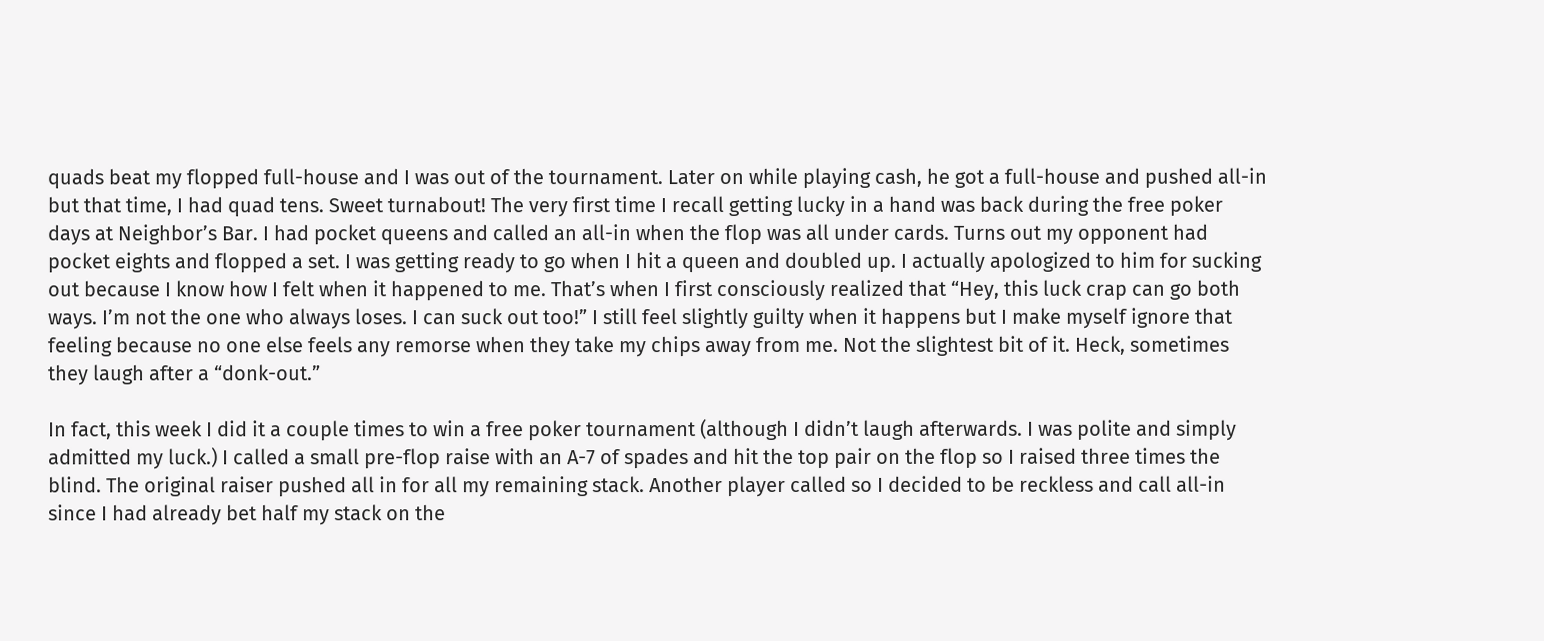quads beat my flopped full-house and I was out of the tournament. Later on while playing cash, he got a full-house and pushed all-in but that time, I had quad tens. Sweet turnabout! The very first time I recall getting lucky in a hand was back during the free poker days at Neighbor’s Bar. I had pocket queens and called an all-in when the flop was all under cards. Turns out my opponent had pocket eights and flopped a set. I was getting ready to go when I hit a queen and doubled up. I actually apologized to him for sucking out because I know how I felt when it happened to me. That’s when I first consciously realized that “Hey, this luck crap can go both ways. I’m not the one who always loses. I can suck out too!” I still feel slightly guilty when it happens but I make myself ignore that feeling because no one else feels any remorse when they take my chips away from me. Not the slightest bit of it. Heck, sometimes they laugh after a “donk-out.”

In fact, this week I did it a couple times to win a free poker tournament (although I didn’t laugh afterwards. I was polite and simply admitted my luck.) I called a small pre-flop raise with an A-7 of spades and hit the top pair on the flop so I raised three times the blind. The original raiser pushed all in for all my remaining stack. Another player called so I decided to be reckless and call all-in since I had already bet half my stack on the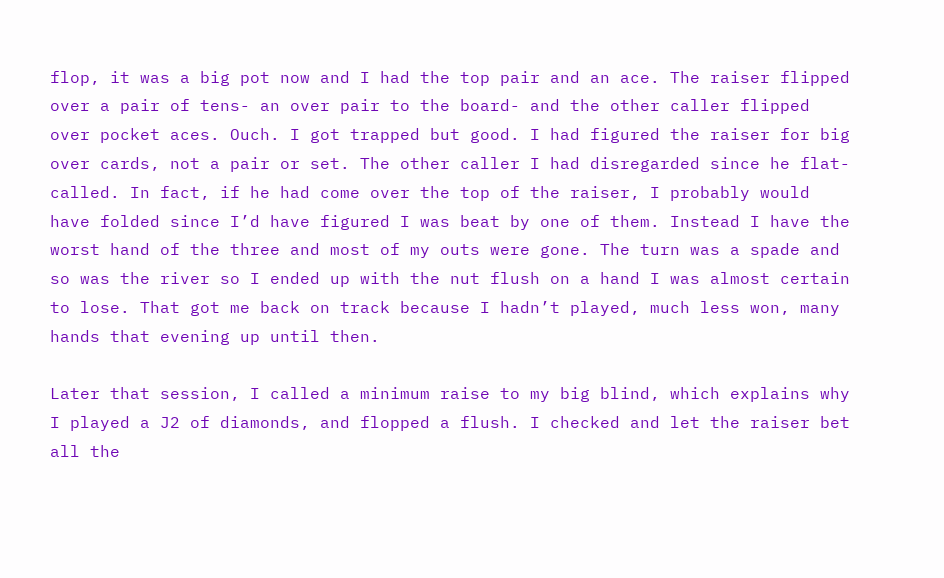flop, it was a big pot now and I had the top pair and an ace. The raiser flipped over a pair of tens- an over pair to the board- and the other caller flipped over pocket aces. Ouch. I got trapped but good. I had figured the raiser for big over cards, not a pair or set. The other caller I had disregarded since he flat-called. In fact, if he had come over the top of the raiser, I probably would have folded since I’d have figured I was beat by one of them. Instead I have the worst hand of the three and most of my outs were gone. The turn was a spade and so was the river so I ended up with the nut flush on a hand I was almost certain to lose. That got me back on track because I hadn’t played, much less won, many hands that evening up until then.

Later that session, I called a minimum raise to my big blind, which explains why I played a J2 of diamonds, and flopped a flush. I checked and let the raiser bet all the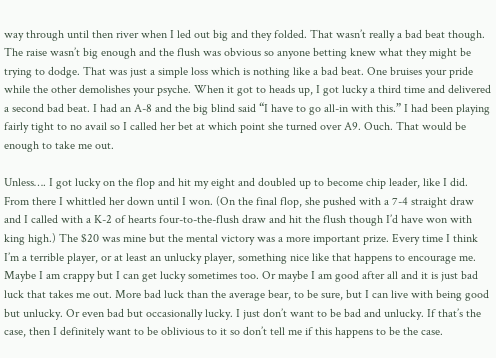way through until then river when I led out big and they folded. That wasn’t really a bad beat though. The raise wasn’t big enough and the flush was obvious so anyone betting knew what they might be trying to dodge. That was just a simple loss which is nothing like a bad beat. One bruises your pride while the other demolishes your psyche. When it got to heads up, I got lucky a third time and delivered a second bad beat. I had an A-8 and the big blind said “I have to go all-in with this.” I had been playing fairly tight to no avail so I called her bet at which point she turned over A9. Ouch. That would be enough to take me out.

Unless…. I got lucky on the flop and hit my eight and doubled up to become chip leader, like I did. From there I whittled her down until I won. (On the final flop, she pushed with a 7-4 straight draw and I called with a K-2 of hearts four-to-the-flush draw and hit the flush though I’d have won with king high.) The $20 was mine but the mental victory was a more important prize. Every time I think I’m a terrible player, or at least an unlucky player, something nice like that happens to encourage me. Maybe I am crappy but I can get lucky sometimes too. Or maybe I am good after all and it is just bad luck that takes me out. More bad luck than the average bear, to be sure, but I can live with being good but unlucky. Or even bad but occasionally lucky. I just don’t want to be bad and unlucky. If that’s the case, then I definitely want to be oblivious to it so don’t tell me if this happens to be the case.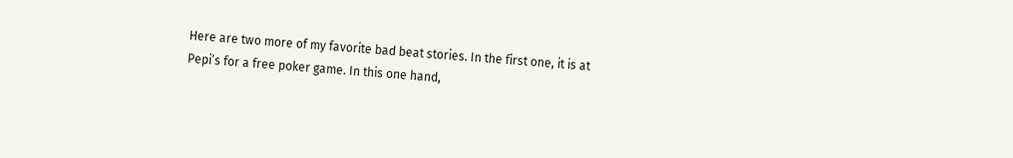Here are two more of my favorite bad beat stories. In the first one, it is at Pepi’s for a free poker game. In this one hand,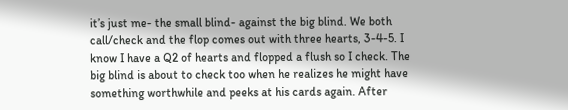it’s just me- the small blind- against the big blind. We both call/check and the flop comes out with three hearts, 3-4-5. I know I have a Q2 of hearts and flopped a flush so I check. The big blind is about to check too when he realizes he might have something worthwhile and peeks at his cards again. After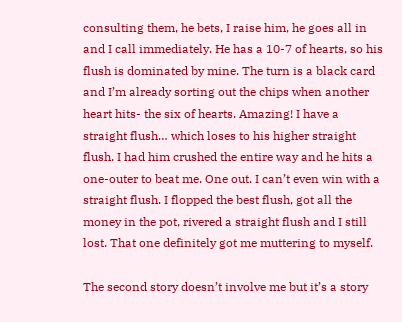consulting them, he bets, I raise him, he goes all in and I call immediately. He has a 10-7 of hearts, so his flush is dominated by mine. The turn is a black card and I’m already sorting out the chips when another heart hits- the six of hearts. Amazing! I have a straight flush… which loses to his higher straight flush. I had him crushed the entire way and he hits a one-outer to beat me. One out. I can’t even win with a straight flush. I flopped the best flush, got all the money in the pot, rivered a straight flush and I still lost. That one definitely got me muttering to myself.

The second story doesn’t involve me but it’s a story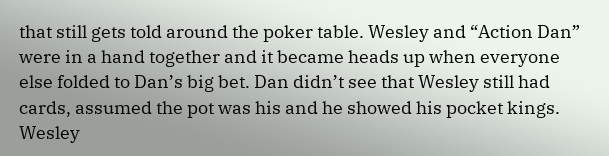that still gets told around the poker table. Wesley and “Action Dan” were in a hand together and it became heads up when everyone else folded to Dan’s big bet. Dan didn’t see that Wesley still had cards, assumed the pot was his and he showed his pocket kings. Wesley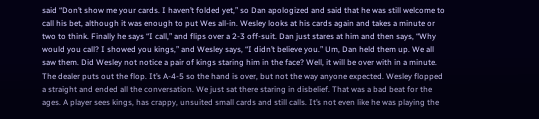said “Don’t show me your cards. I haven’t folded yet,” so Dan apologized and said that he was still welcome to call his bet, although it was enough to put Wes all-in. Wesley looks at his cards again and takes a minute or two to think. Finally he says “I call,” and flips over a 2-3 off-suit. Dan just stares at him and then says, “Why would you call? I showed you kings,” and Wesley says, “I didn’t believe you.” Um, Dan held them up. We all saw them. Did Wesley not notice a pair of kings staring him in the face? Well, it will be over with in a minute. The dealer puts out the flop. It’s A-4-5 so the hand is over, but not the way anyone expected. Wesley flopped a straight and ended all the conversation. We just sat there staring in disbelief. That was a bad beat for the ages. A player sees kings, has crappy, unsuited small cards and still calls. It’s not even like he was playing the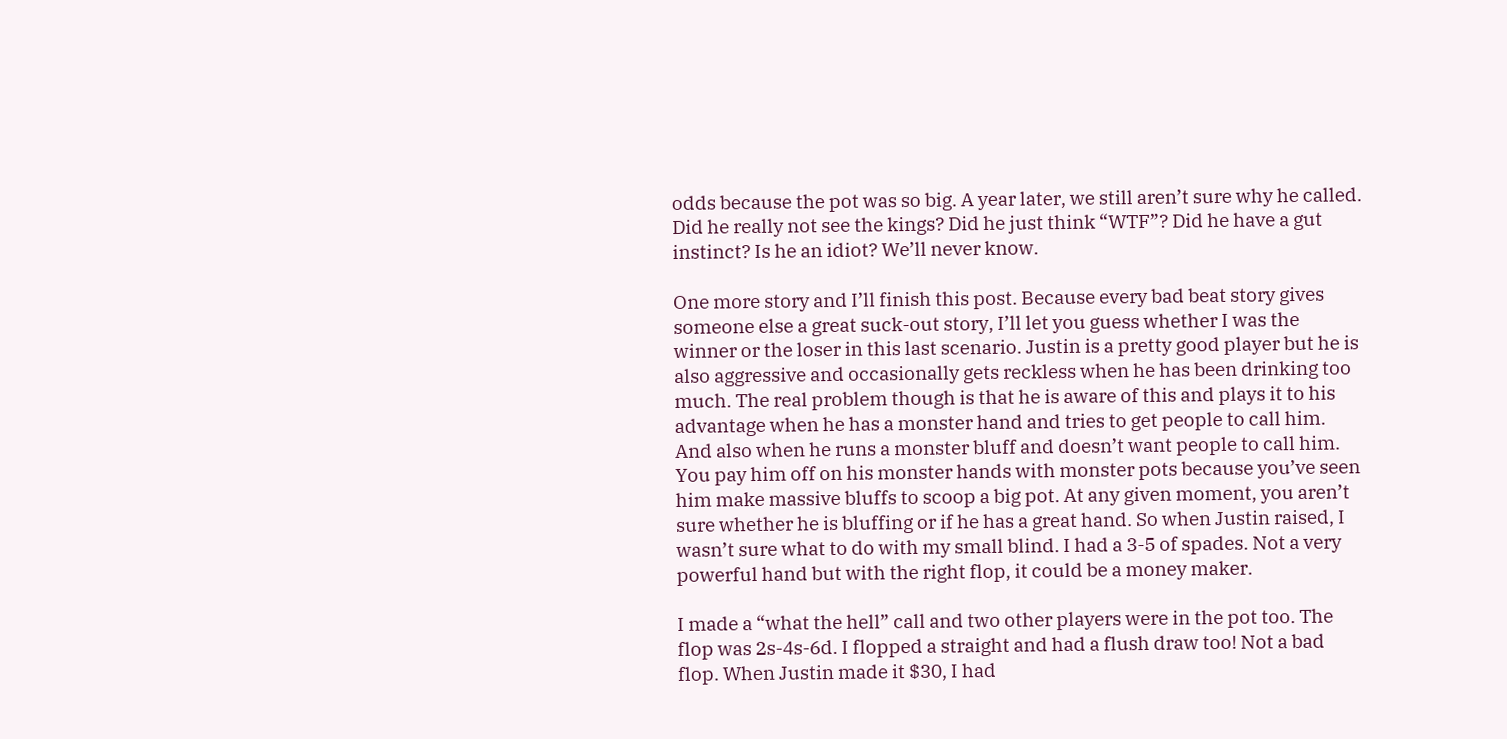odds because the pot was so big. A year later, we still aren’t sure why he called. Did he really not see the kings? Did he just think “WTF”? Did he have a gut instinct? Is he an idiot? We’ll never know.

One more story and I’ll finish this post. Because every bad beat story gives someone else a great suck-out story, I’ll let you guess whether I was the winner or the loser in this last scenario. Justin is a pretty good player but he is also aggressive and occasionally gets reckless when he has been drinking too much. The real problem though is that he is aware of this and plays it to his advantage when he has a monster hand and tries to get people to call him. And also when he runs a monster bluff and doesn’t want people to call him. You pay him off on his monster hands with monster pots because you’ve seen him make massive bluffs to scoop a big pot. At any given moment, you aren’t sure whether he is bluffing or if he has a great hand. So when Justin raised, I wasn’t sure what to do with my small blind. I had a 3-5 of spades. Not a very powerful hand but with the right flop, it could be a money maker.

I made a “what the hell” call and two other players were in the pot too. The flop was 2s-4s-6d. I flopped a straight and had a flush draw too! Not a bad flop. When Justin made it $30, I had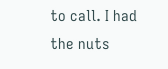to call. I had the nuts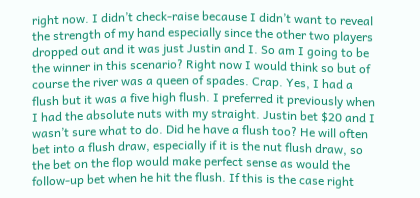right now. I didn’t check-raise because I didn’t want to reveal the strength of my hand especially since the other two players dropped out and it was just Justin and I. So am I going to be the winner in this scenario? Right now I would think so but of course the river was a queen of spades. Crap. Yes, I had a flush but it was a five high flush. I preferred it previously when I had the absolute nuts with my straight. Justin bet $20 and I wasn’t sure what to do. Did he have a flush too? He will often bet into a flush draw, especially if it is the nut flush draw, so the bet on the flop would make perfect sense as would the follow-up bet when he hit the flush. If this is the case right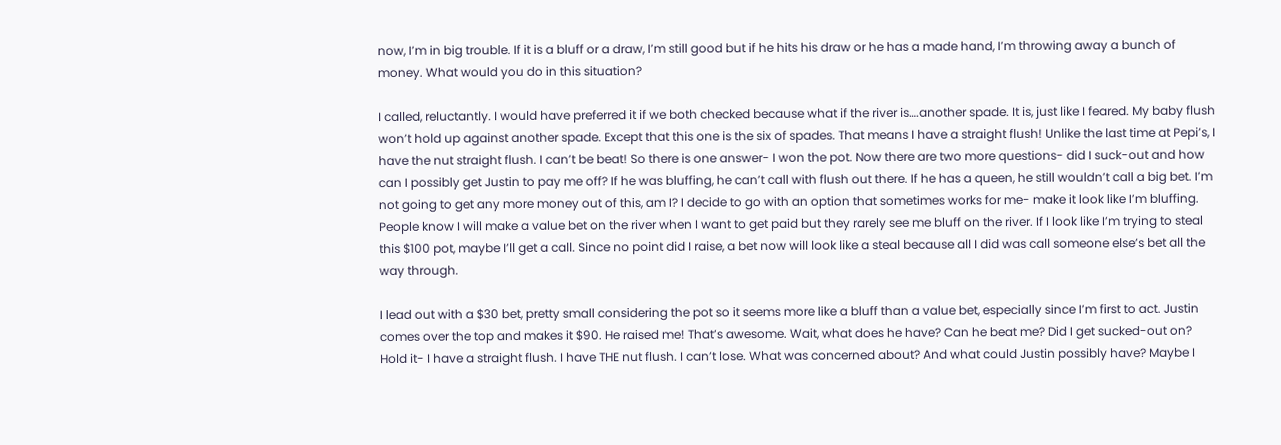now, I’m in big trouble. If it is a bluff or a draw, I’m still good but if he hits his draw or he has a made hand, I’m throwing away a bunch of money. What would you do in this situation?

I called, reluctantly. I would have preferred it if we both checked because what if the river is….another spade. It is, just like I feared. My baby flush won’t hold up against another spade. Except that this one is the six of spades. That means I have a straight flush! Unlike the last time at Pepi’s, I have the nut straight flush. I can’t be beat! So there is one answer- I won the pot. Now there are two more questions- did I suck-out and how can I possibly get Justin to pay me off? If he was bluffing, he can’t call with flush out there. If he has a queen, he still wouldn’t call a big bet. I’m not going to get any more money out of this, am I? I decide to go with an option that sometimes works for me- make it look like I’m bluffing. People know I will make a value bet on the river when I want to get paid but they rarely see me bluff on the river. If I look like I’m trying to steal this $100 pot, maybe I’ll get a call. Since no point did I raise, a bet now will look like a steal because all I did was call someone else’s bet all the way through.

I lead out with a $30 bet, pretty small considering the pot so it seems more like a bluff than a value bet, especially since I’m first to act. Justin comes over the top and makes it $90. He raised me! That’s awesome. Wait, what does he have? Can he beat me? Did I get sucked-out on? Hold it- I have a straight flush. I have THE nut flush. I can’t lose. What was concerned about? And what could Justin possibly have? Maybe I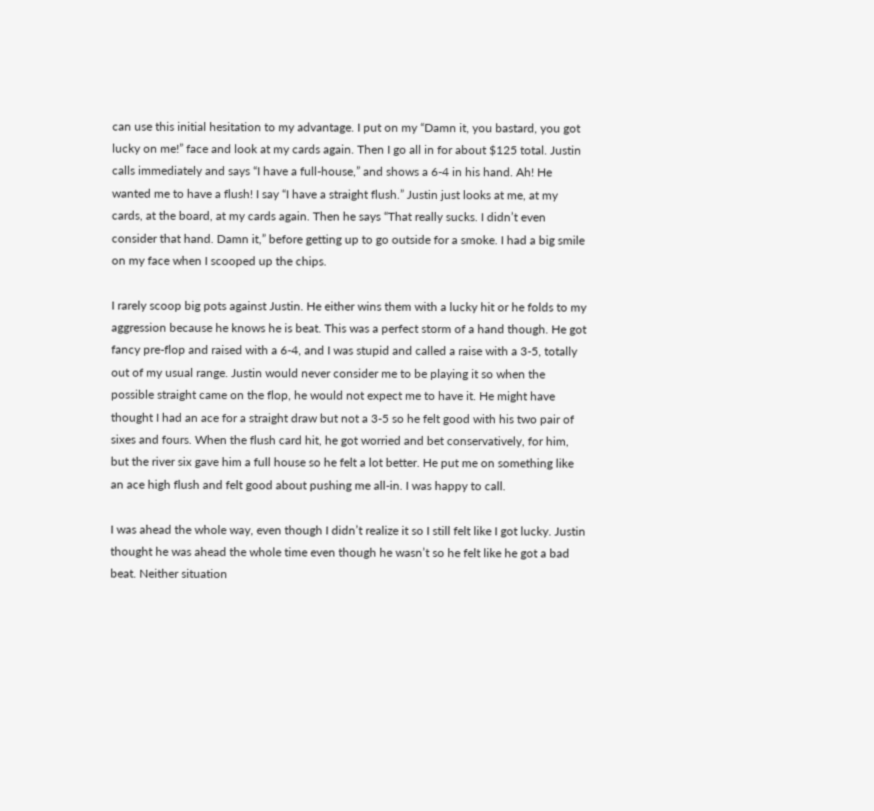can use this initial hesitation to my advantage. I put on my “Damn it, you bastard, you got lucky on me!” face and look at my cards again. Then I go all in for about $125 total. Justin calls immediately and says “I have a full-house,” and shows a 6-4 in his hand. Ah! He wanted me to have a flush! I say “I have a straight flush.” Justin just looks at me, at my cards, at the board, at my cards again. Then he says “That really sucks. I didn’t even consider that hand. Damn it,” before getting up to go outside for a smoke. I had a big smile on my face when I scooped up the chips.

I rarely scoop big pots against Justin. He either wins them with a lucky hit or he folds to my aggression because he knows he is beat. This was a perfect storm of a hand though. He got fancy pre-flop and raised with a 6-4, and I was stupid and called a raise with a 3-5, totally out of my usual range. Justin would never consider me to be playing it so when the possible straight came on the flop, he would not expect me to have it. He might have thought I had an ace for a straight draw but not a 3-5 so he felt good with his two pair of sixes and fours. When the flush card hit, he got worried and bet conservatively, for him, but the river six gave him a full house so he felt a lot better. He put me on something like an ace high flush and felt good about pushing me all-in. I was happy to call.

I was ahead the whole way, even though I didn’t realize it so I still felt like I got lucky. Justin thought he was ahead the whole time even though he wasn’t so he felt like he got a bad beat. Neither situation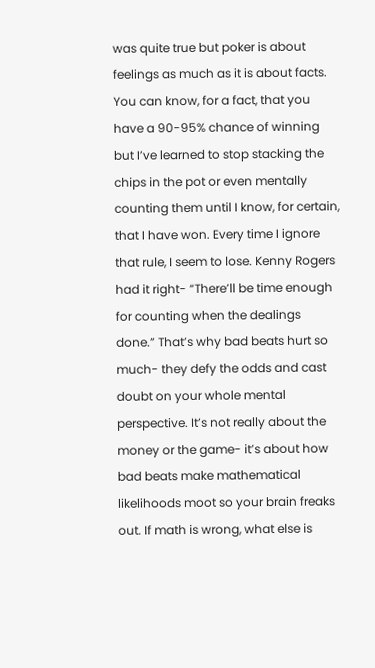was quite true but poker is about feelings as much as it is about facts. You can know, for a fact, that you have a 90-95% chance of winning but I’ve learned to stop stacking the chips in the pot or even mentally counting them until I know, for certain, that I have won. Every time I ignore that rule, I seem to lose. Kenny Rogers had it right- “There’ll be time enough for counting when the dealings done.” That’s why bad beats hurt so much- they defy the odds and cast doubt on your whole mental perspective. It’s not really about the money or the game- it’s about how bad beats make mathematical likelihoods moot so your brain freaks out. If math is wrong, what else is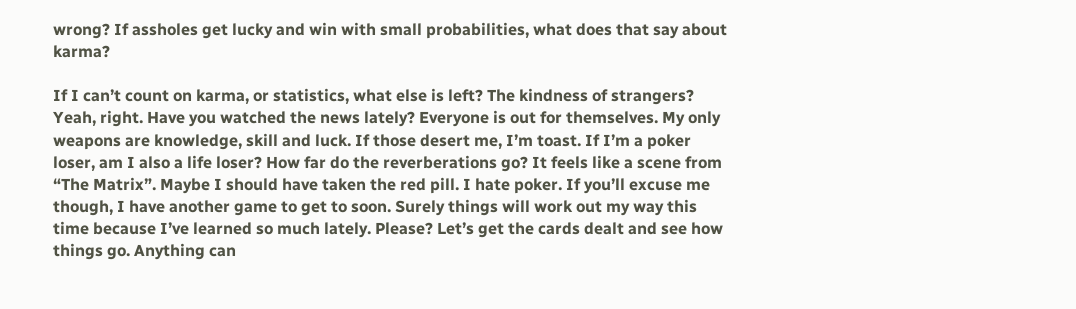wrong? If assholes get lucky and win with small probabilities, what does that say about karma?

If I can’t count on karma, or statistics, what else is left? The kindness of strangers? Yeah, right. Have you watched the news lately? Everyone is out for themselves. My only weapons are knowledge, skill and luck. If those desert me, I’m toast. If I’m a poker loser, am I also a life loser? How far do the reverberations go? It feels like a scene from “The Matrix”. Maybe I should have taken the red pill. I hate poker. If you’ll excuse me though, I have another game to get to soon. Surely things will work out my way this time because I’ve learned so much lately. Please? Let’s get the cards dealt and see how things go. Anything can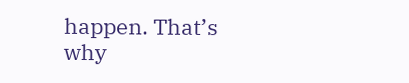happen. That’s why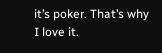it’s poker. That’s why I love it.